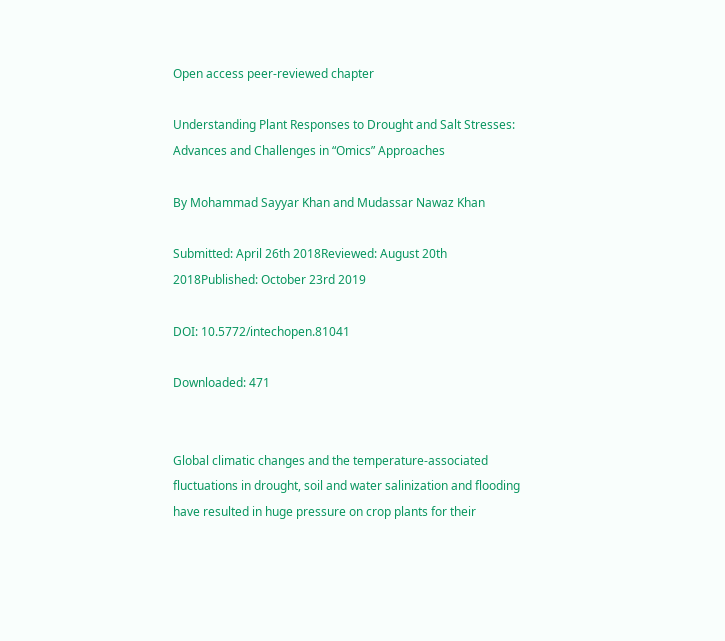Open access peer-reviewed chapter

Understanding Plant Responses to Drought and Salt Stresses: Advances and Challenges in “Omics” Approaches

By Mohammad Sayyar Khan and Mudassar Nawaz Khan

Submitted: April 26th 2018Reviewed: August 20th 2018Published: October 23rd 2019

DOI: 10.5772/intechopen.81041

Downloaded: 471


Global climatic changes and the temperature-associated fluctuations in drought, soil and water salinization and flooding have resulted in huge pressure on crop plants for their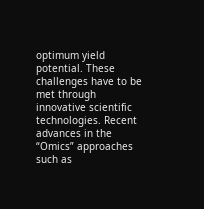optimum yield potential. These challenges have to be met through innovative scientific technologies. Recent advances in the “Omics” approaches such as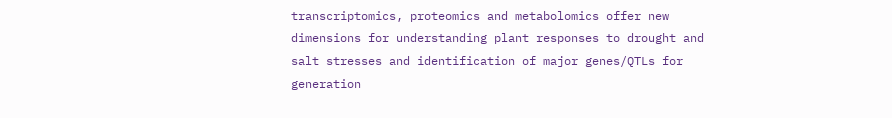transcriptomics, proteomics and metabolomics offer new dimensions for understanding plant responses to drought and salt stresses and identification of major genes/QTLs for generation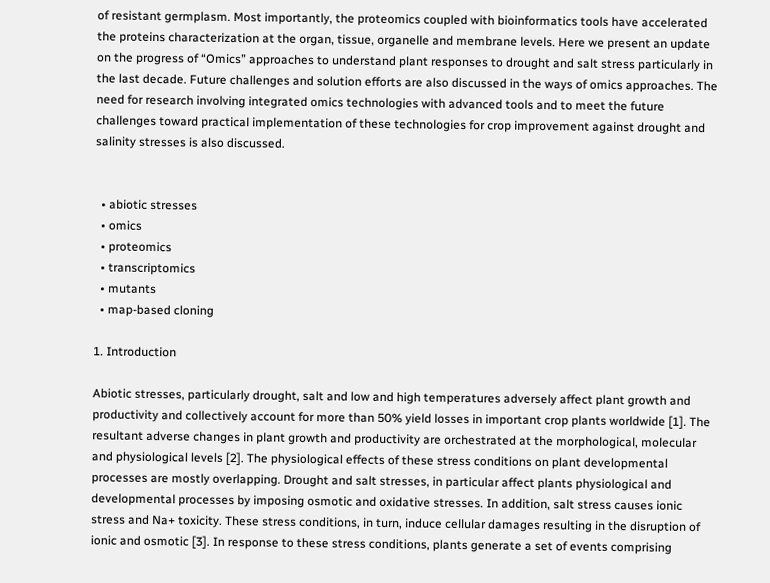of resistant germplasm. Most importantly, the proteomics coupled with bioinformatics tools have accelerated the proteins characterization at the organ, tissue, organelle and membrane levels. Here we present an update on the progress of “Omics” approaches to understand plant responses to drought and salt stress particularly in the last decade. Future challenges and solution efforts are also discussed in the ways of omics approaches. The need for research involving integrated omics technologies with advanced tools and to meet the future challenges toward practical implementation of these technologies for crop improvement against drought and salinity stresses is also discussed.


  • abiotic stresses
  • omics
  • proteomics
  • transcriptomics
  • mutants
  • map-based cloning

1. Introduction

Abiotic stresses, particularly drought, salt and low and high temperatures adversely affect plant growth and productivity and collectively account for more than 50% yield losses in important crop plants worldwide [1]. The resultant adverse changes in plant growth and productivity are orchestrated at the morphological, molecular and physiological levels [2]. The physiological effects of these stress conditions on plant developmental processes are mostly overlapping. Drought and salt stresses, in particular affect plants physiological and developmental processes by imposing osmotic and oxidative stresses. In addition, salt stress causes ionic stress and Na+ toxicity. These stress conditions, in turn, induce cellular damages resulting in the disruption of ionic and osmotic [3]. In response to these stress conditions, plants generate a set of events comprising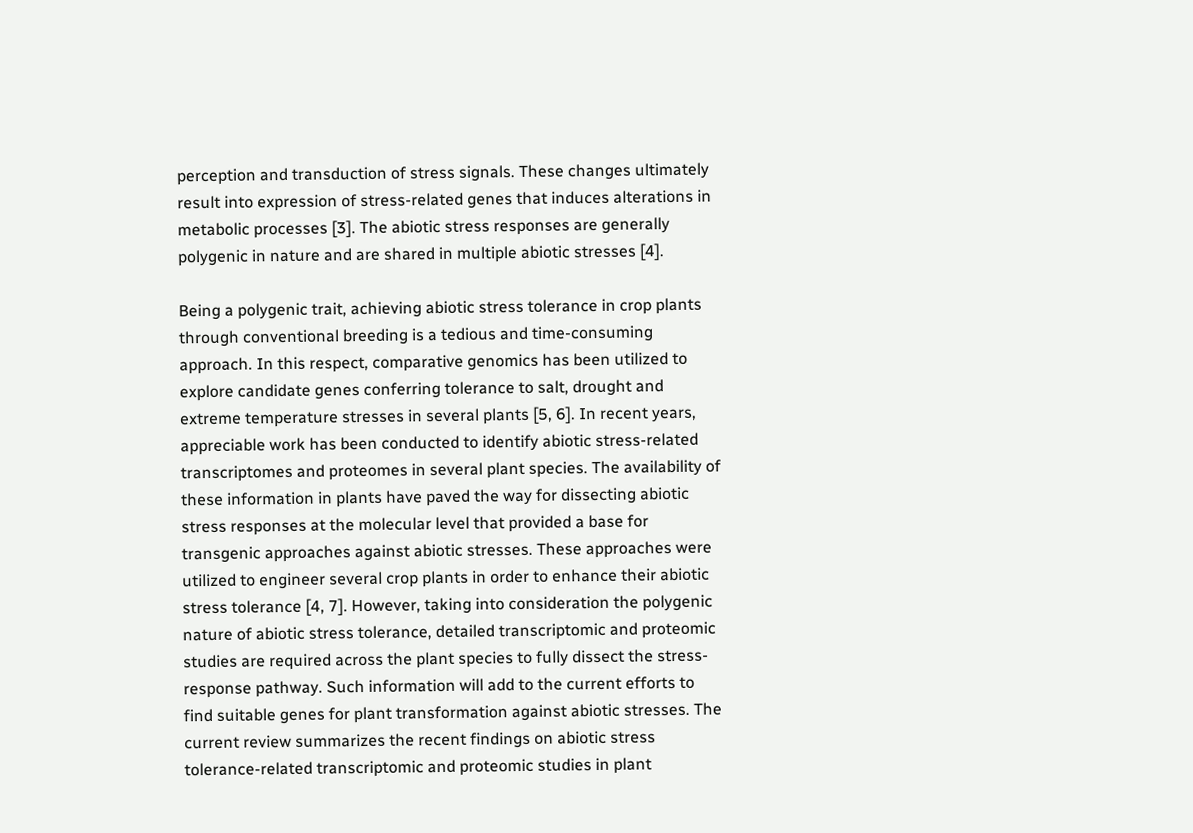perception and transduction of stress signals. These changes ultimately result into expression of stress-related genes that induces alterations in metabolic processes [3]. The abiotic stress responses are generally polygenic in nature and are shared in multiple abiotic stresses [4].

Being a polygenic trait, achieving abiotic stress tolerance in crop plants through conventional breeding is a tedious and time-consuming approach. In this respect, comparative genomics has been utilized to explore candidate genes conferring tolerance to salt, drought and extreme temperature stresses in several plants [5, 6]. In recent years, appreciable work has been conducted to identify abiotic stress-related transcriptomes and proteomes in several plant species. The availability of these information in plants have paved the way for dissecting abiotic stress responses at the molecular level that provided a base for transgenic approaches against abiotic stresses. These approaches were utilized to engineer several crop plants in order to enhance their abiotic stress tolerance [4, 7]. However, taking into consideration the polygenic nature of abiotic stress tolerance, detailed transcriptomic and proteomic studies are required across the plant species to fully dissect the stress-response pathway. Such information will add to the current efforts to find suitable genes for plant transformation against abiotic stresses. The current review summarizes the recent findings on abiotic stress tolerance-related transcriptomic and proteomic studies in plant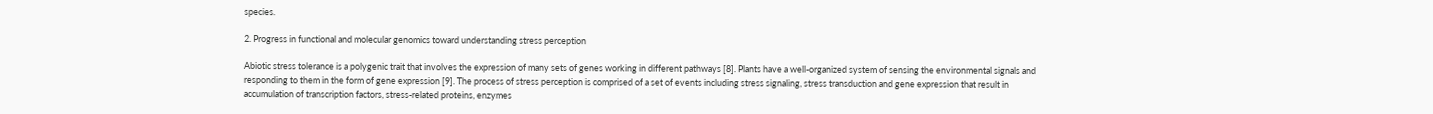species.

2. Progress in functional and molecular genomics toward understanding stress perception

Abiotic stress tolerance is a polygenic trait that involves the expression of many sets of genes working in different pathways [8]. Plants have a well-organized system of sensing the environmental signals and responding to them in the form of gene expression [9]. The process of stress perception is comprised of a set of events including stress signaling, stress transduction and gene expression that result in accumulation of transcription factors, stress-related proteins, enzymes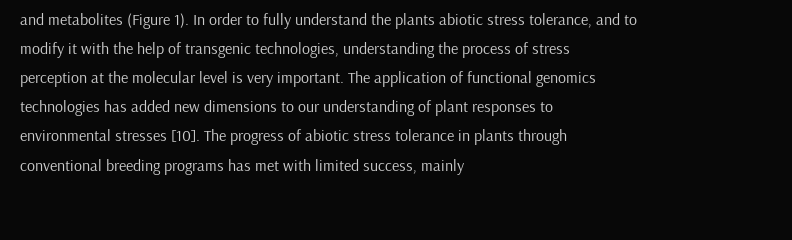and metabolites (Figure 1). In order to fully understand the plants abiotic stress tolerance, and to modify it with the help of transgenic technologies, understanding the process of stress perception at the molecular level is very important. The application of functional genomics technologies has added new dimensions to our understanding of plant responses to environmental stresses [10]. The progress of abiotic stress tolerance in plants through conventional breeding programs has met with limited success, mainly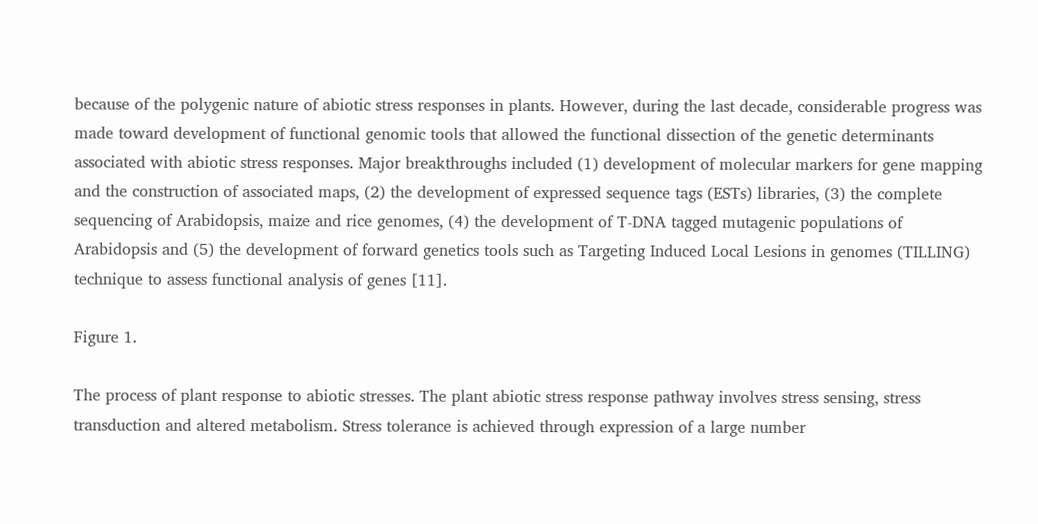because of the polygenic nature of abiotic stress responses in plants. However, during the last decade, considerable progress was made toward development of functional genomic tools that allowed the functional dissection of the genetic determinants associated with abiotic stress responses. Major breakthroughs included (1) development of molecular markers for gene mapping and the construction of associated maps, (2) the development of expressed sequence tags (ESTs) libraries, (3) the complete sequencing of Arabidopsis, maize and rice genomes, (4) the development of T-DNA tagged mutagenic populations of Arabidopsis and (5) the development of forward genetics tools such as Targeting Induced Local Lesions in genomes (TILLING) technique to assess functional analysis of genes [11].

Figure 1.

The process of plant response to abiotic stresses. The plant abiotic stress response pathway involves stress sensing, stress transduction and altered metabolism. Stress tolerance is achieved through expression of a large number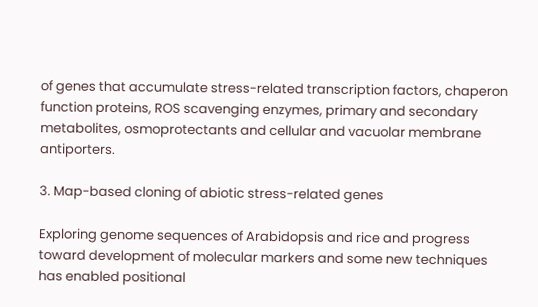of genes that accumulate stress-related transcription factors, chaperon function proteins, ROS scavenging enzymes, primary and secondary metabolites, osmoprotectants and cellular and vacuolar membrane antiporters.

3. Map-based cloning of abiotic stress-related genes

Exploring genome sequences of Arabidopsis and rice and progress toward development of molecular markers and some new techniques has enabled positional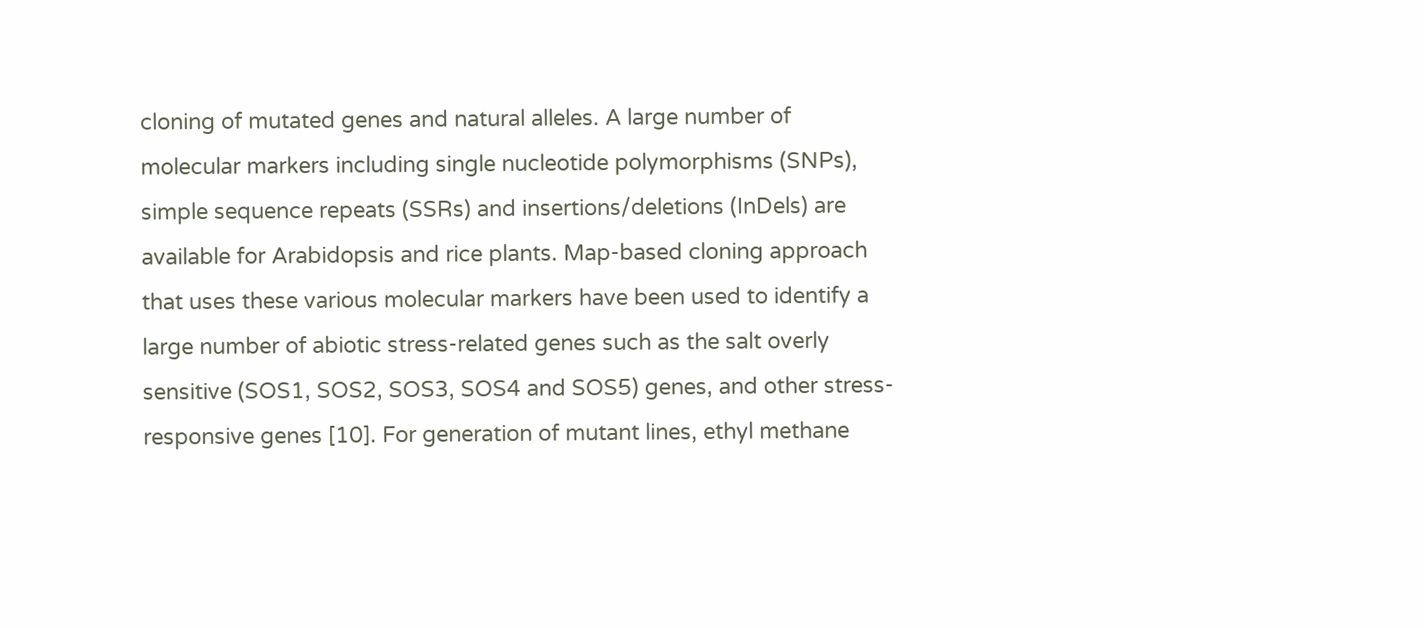cloning of mutated genes and natural alleles. A large number of molecular markers including single nucleotide polymorphisms (SNPs), simple sequence repeats (SSRs) and insertions/deletions (InDels) are available for Arabidopsis and rice plants. Map-based cloning approach that uses these various molecular markers have been used to identify a large number of abiotic stress-related genes such as the salt overly sensitive (SOS1, SOS2, SOS3, SOS4 and SOS5) genes, and other stress-responsive genes [10]. For generation of mutant lines, ethyl methane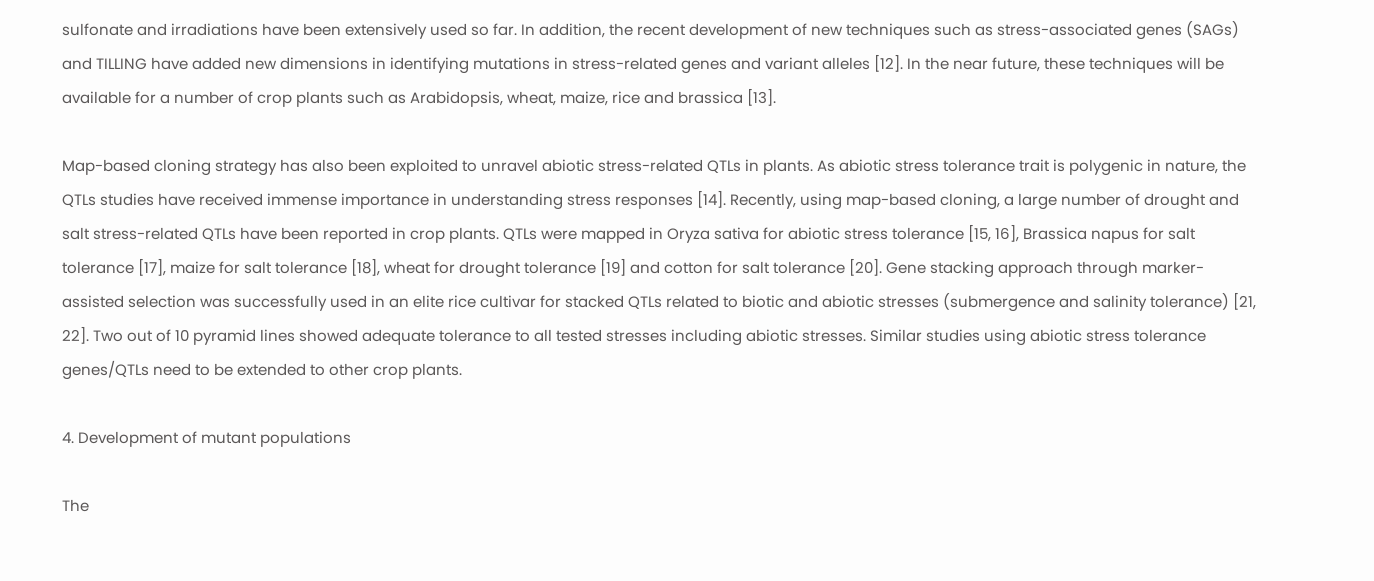sulfonate and irradiations have been extensively used so far. In addition, the recent development of new techniques such as stress-associated genes (SAGs) and TILLING have added new dimensions in identifying mutations in stress-related genes and variant alleles [12]. In the near future, these techniques will be available for a number of crop plants such as Arabidopsis, wheat, maize, rice and brassica [13].

Map-based cloning strategy has also been exploited to unravel abiotic stress-related QTLs in plants. As abiotic stress tolerance trait is polygenic in nature, the QTLs studies have received immense importance in understanding stress responses [14]. Recently, using map-based cloning, a large number of drought and salt stress-related QTLs have been reported in crop plants. QTLs were mapped in Oryza sativa for abiotic stress tolerance [15, 16], Brassica napus for salt tolerance [17], maize for salt tolerance [18], wheat for drought tolerance [19] and cotton for salt tolerance [20]. Gene stacking approach through marker-assisted selection was successfully used in an elite rice cultivar for stacked QTLs related to biotic and abiotic stresses (submergence and salinity tolerance) [21, 22]. Two out of 10 pyramid lines showed adequate tolerance to all tested stresses including abiotic stresses. Similar studies using abiotic stress tolerance genes/QTLs need to be extended to other crop plants.

4. Development of mutant populations

The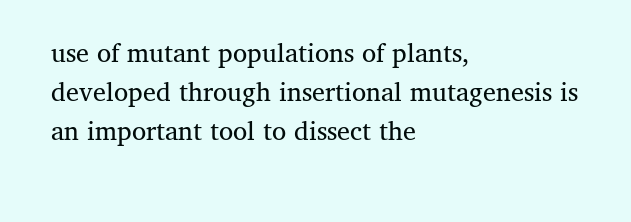use of mutant populations of plants, developed through insertional mutagenesis is an important tool to dissect the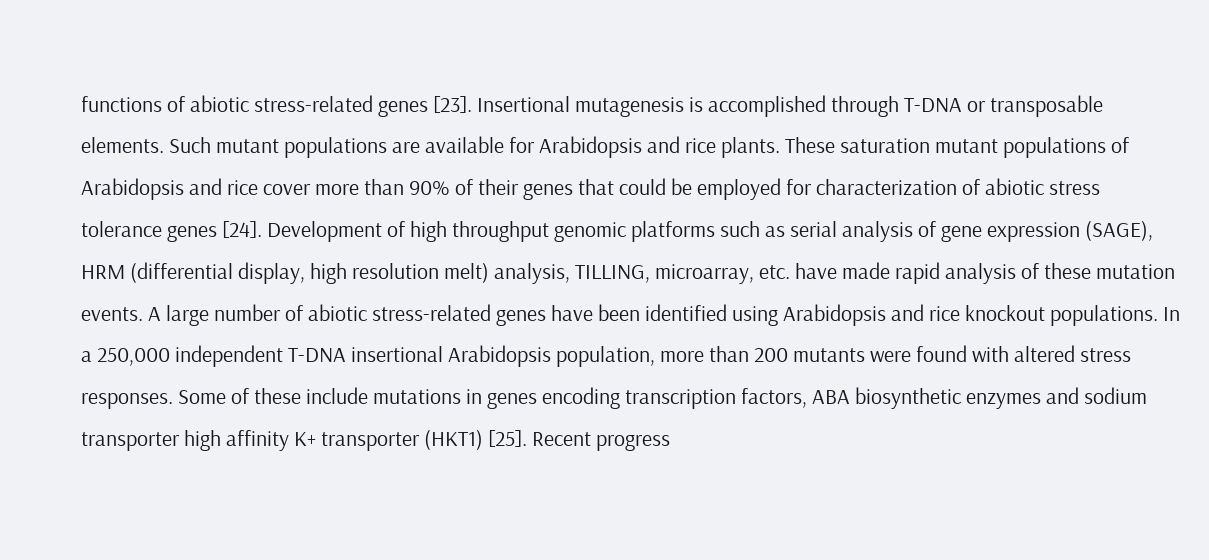functions of abiotic stress-related genes [23]. Insertional mutagenesis is accomplished through T-DNA or transposable elements. Such mutant populations are available for Arabidopsis and rice plants. These saturation mutant populations of Arabidopsis and rice cover more than 90% of their genes that could be employed for characterization of abiotic stress tolerance genes [24]. Development of high throughput genomic platforms such as serial analysis of gene expression (SAGE), HRM (differential display, high resolution melt) analysis, TILLING, microarray, etc. have made rapid analysis of these mutation events. A large number of abiotic stress-related genes have been identified using Arabidopsis and rice knockout populations. In a 250,000 independent T-DNA insertional Arabidopsis population, more than 200 mutants were found with altered stress responses. Some of these include mutations in genes encoding transcription factors, ABA biosynthetic enzymes and sodium transporter high affinity K+ transporter (HKT1) [25]. Recent progress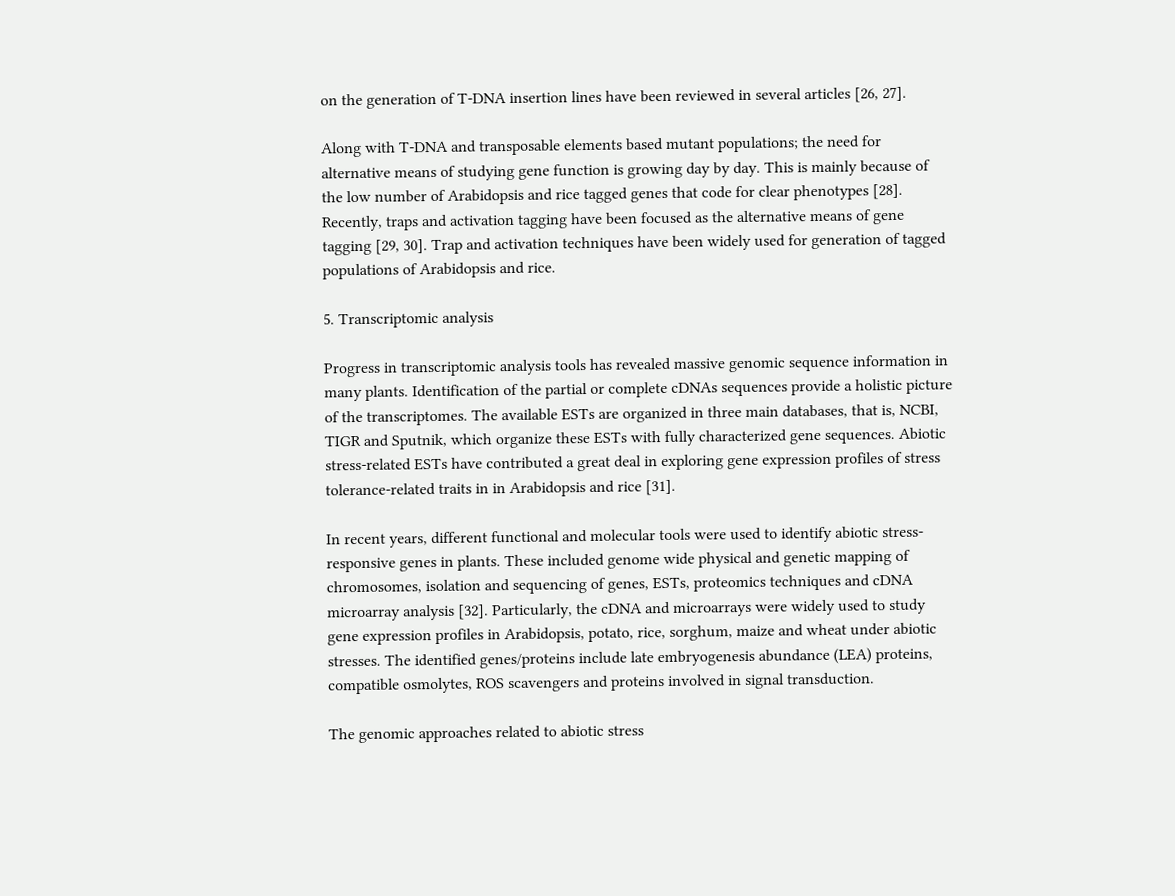on the generation of T-DNA insertion lines have been reviewed in several articles [26, 27].

Along with T-DNA and transposable elements based mutant populations; the need for alternative means of studying gene function is growing day by day. This is mainly because of the low number of Arabidopsis and rice tagged genes that code for clear phenotypes [28]. Recently, traps and activation tagging have been focused as the alternative means of gene tagging [29, 30]. Trap and activation techniques have been widely used for generation of tagged populations of Arabidopsis and rice.

5. Transcriptomic analysis

Progress in transcriptomic analysis tools has revealed massive genomic sequence information in many plants. Identification of the partial or complete cDNAs sequences provide a holistic picture of the transcriptomes. The available ESTs are organized in three main databases, that is, NCBI, TIGR and Sputnik, which organize these ESTs with fully characterized gene sequences. Abiotic stress-related ESTs have contributed a great deal in exploring gene expression profiles of stress tolerance-related traits in in Arabidopsis and rice [31].

In recent years, different functional and molecular tools were used to identify abiotic stress-responsive genes in plants. These included genome wide physical and genetic mapping of chromosomes, isolation and sequencing of genes, ESTs, proteomics techniques and cDNA microarray analysis [32]. Particularly, the cDNA and microarrays were widely used to study gene expression profiles in Arabidopsis, potato, rice, sorghum, maize and wheat under abiotic stresses. The identified genes/proteins include late embryogenesis abundance (LEA) proteins, compatible osmolytes, ROS scavengers and proteins involved in signal transduction.

The genomic approaches related to abiotic stress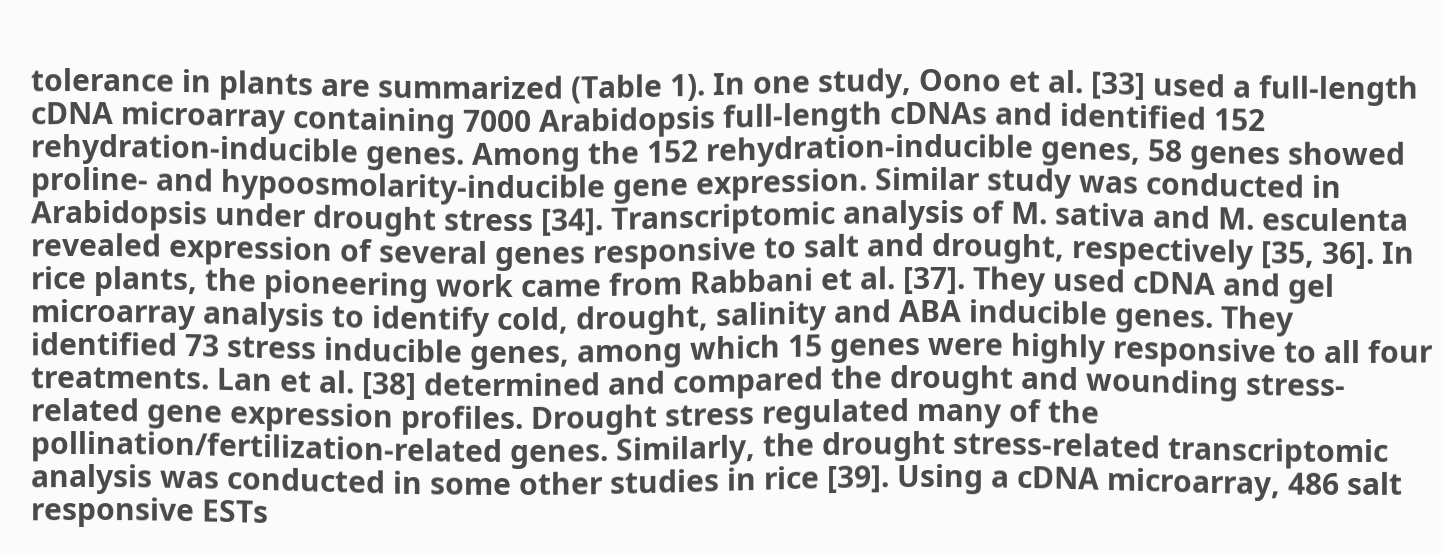tolerance in plants are summarized (Table 1). In one study, Oono et al. [33] used a full-length cDNA microarray containing 7000 Arabidopsis full-length cDNAs and identified 152 rehydration-inducible genes. Among the 152 rehydration-inducible genes, 58 genes showed proline- and hypoosmolarity-inducible gene expression. Similar study was conducted in Arabidopsis under drought stress [34]. Transcriptomic analysis of M. sativa and M. esculenta revealed expression of several genes responsive to salt and drought, respectively [35, 36]. In rice plants, the pioneering work came from Rabbani et al. [37]. They used cDNA and gel microarray analysis to identify cold, drought, salinity and ABA inducible genes. They identified 73 stress inducible genes, among which 15 genes were highly responsive to all four treatments. Lan et al. [38] determined and compared the drought and wounding stress-related gene expression profiles. Drought stress regulated many of the pollination/fertilization-related genes. Similarly, the drought stress-related transcriptomic analysis was conducted in some other studies in rice [39]. Using a cDNA microarray, 486 salt responsive ESTs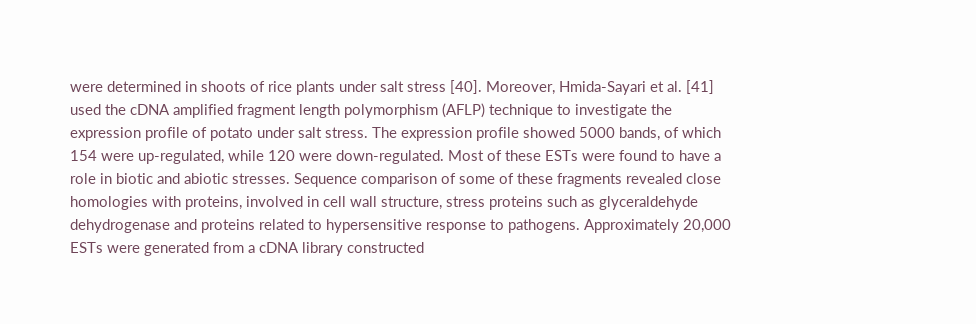were determined in shoots of rice plants under salt stress [40]. Moreover, Hmida-Sayari et al. [41] used the cDNA amplified fragment length polymorphism (AFLP) technique to investigate the expression profile of potato under salt stress. The expression profile showed 5000 bands, of which 154 were up-regulated, while 120 were down-regulated. Most of these ESTs were found to have a role in biotic and abiotic stresses. Sequence comparison of some of these fragments revealed close homologies with proteins, involved in cell wall structure, stress proteins such as glyceraldehyde dehydrogenase and proteins related to hypersensitive response to pathogens. Approximately 20,000 ESTs were generated from a cDNA library constructed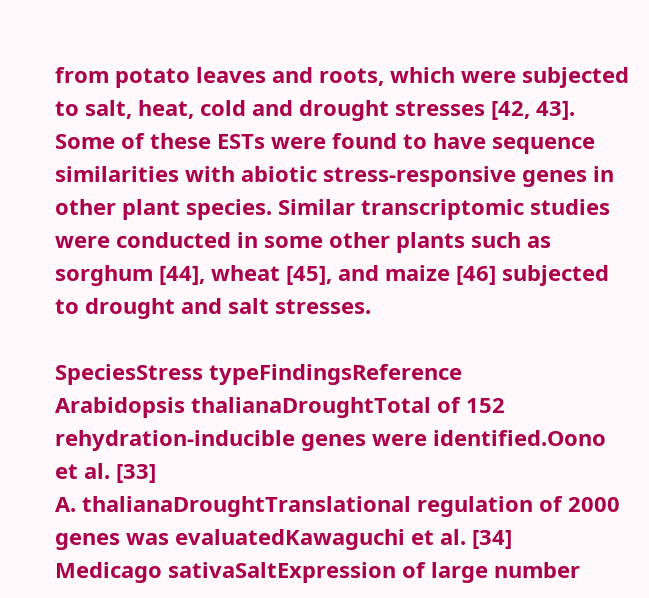from potato leaves and roots, which were subjected to salt, heat, cold and drought stresses [42, 43]. Some of these ESTs were found to have sequence similarities with abiotic stress-responsive genes in other plant species. Similar transcriptomic studies were conducted in some other plants such as sorghum [44], wheat [45], and maize [46] subjected to drought and salt stresses.

SpeciesStress typeFindingsReference
Arabidopsis thalianaDroughtTotal of 152 rehydration-inducible genes were identified.Oono et al. [33]
A. thalianaDroughtTranslational regulation of 2000 genes was evaluatedKawaguchi et al. [34]
Medicago sativaSaltExpression of large number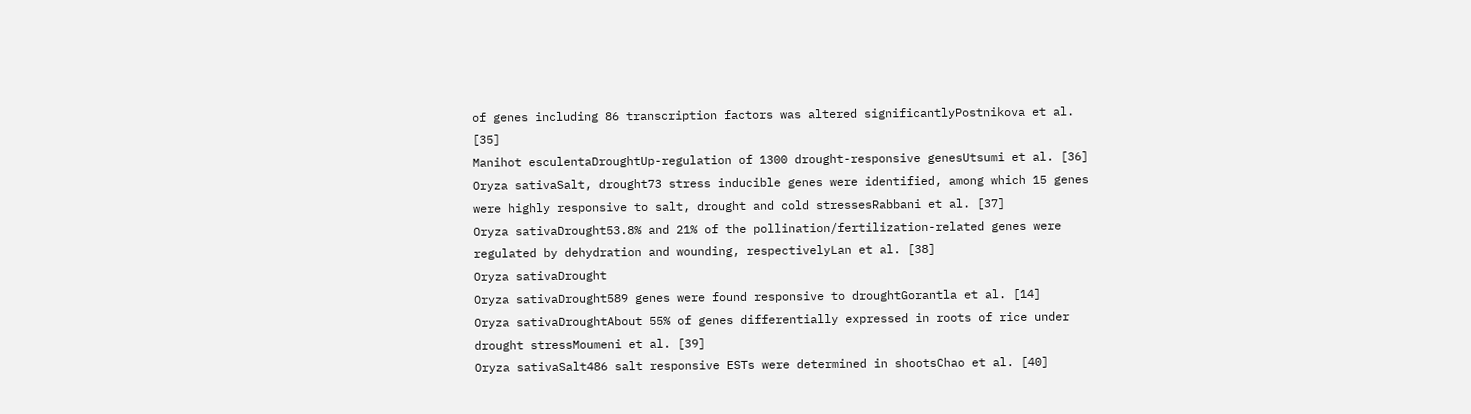of genes including 86 transcription factors was altered significantlyPostnikova et al. [35]
Manihot esculentaDroughtUp-regulation of 1300 drought-responsive genesUtsumi et al. [36]
Oryza sativaSalt, drought73 stress inducible genes were identified, among which 15 genes were highly responsive to salt, drought and cold stressesRabbani et al. [37]
Oryza sativaDrought53.8% and 21% of the pollination/fertilization-related genes were regulated by dehydration and wounding, respectivelyLan et al. [38]
Oryza sativaDrought
Oryza sativaDrought589 genes were found responsive to droughtGorantla et al. [14]
Oryza sativaDroughtAbout 55% of genes differentially expressed in roots of rice under drought stressMoumeni et al. [39]
Oryza sativaSalt486 salt responsive ESTs were determined in shootsChao et al. [40]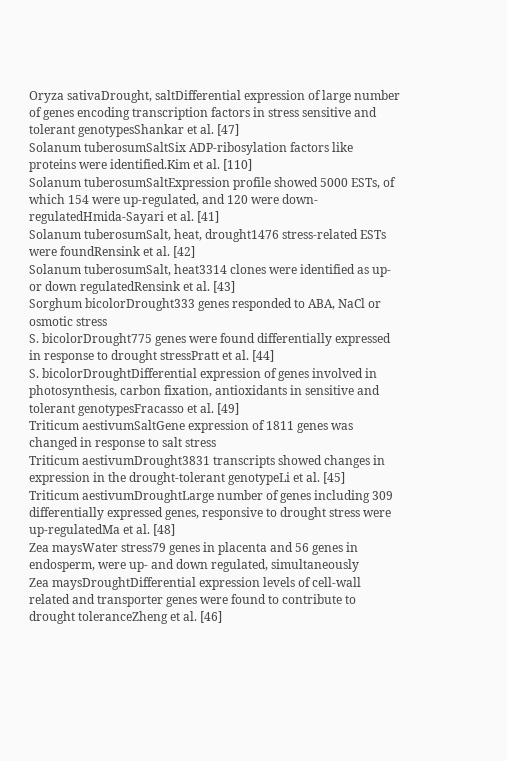Oryza sativaDrought, saltDifferential expression of large number of genes encoding transcription factors in stress sensitive and tolerant genotypesShankar et al. [47]
Solanum tuberosumSaltSix ADP-ribosylation factors like proteins were identified.Kim et al. [110]
Solanum tuberosumSaltExpression profile showed 5000 ESTs, of which 154 were up-regulated, and 120 were down-regulatedHmida-Sayari et al. [41]
Solanum tuberosumSalt, heat, drought1476 stress-related ESTs were foundRensink et al. [42]
Solanum tuberosumSalt, heat3314 clones were identified as up- or down regulatedRensink et al. [43]
Sorghum bicolorDrought333 genes responded to ABA, NaCl or osmotic stress
S. bicolorDrought775 genes were found differentially expressed in response to drought stressPratt et al. [44]
S. bicolorDroughtDifferential expression of genes involved in photosynthesis, carbon fixation, antioxidants in sensitive and tolerant genotypesFracasso et al. [49]
Triticum aestivumSaltGene expression of 1811 genes was changed in response to salt stress
Triticum aestivumDrought3831 transcripts showed changes in expression in the drought-tolerant genotypeLi et al. [45]
Triticum aestivumDroughtLarge number of genes including 309 differentially expressed genes, responsive to drought stress were up-regulatedMa et al. [48]
Zea maysWater stress79 genes in placenta and 56 genes in endosperm, were up- and down regulated, simultaneously
Zea maysDroughtDifferential expression levels of cell-wall related and transporter genes were found to contribute to drought toleranceZheng et al. [46]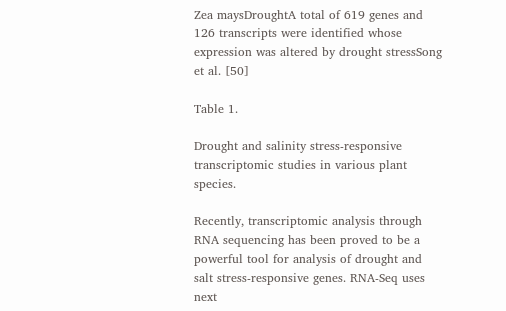Zea maysDroughtA total of 619 genes and 126 transcripts were identified whose expression was altered by drought stressSong et al. [50]

Table 1.

Drought and salinity stress-responsive transcriptomic studies in various plant species.

Recently, transcriptomic analysis through RNA sequencing has been proved to be a powerful tool for analysis of drought and salt stress-responsive genes. RNA-Seq uses next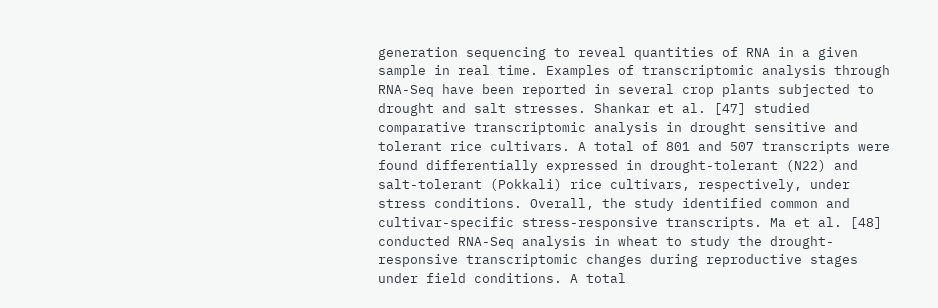generation sequencing to reveal quantities of RNA in a given sample in real time. Examples of transcriptomic analysis through RNA-Seq have been reported in several crop plants subjected to drought and salt stresses. Shankar et al. [47] studied comparative transcriptomic analysis in drought sensitive and tolerant rice cultivars. A total of 801 and 507 transcripts were found differentially expressed in drought-tolerant (N22) and salt-tolerant (Pokkali) rice cultivars, respectively, under stress conditions. Overall, the study identified common and cultivar-specific stress-responsive transcripts. Ma et al. [48] conducted RNA-Seq analysis in wheat to study the drought-responsive transcriptomic changes during reproductive stages under field conditions. A total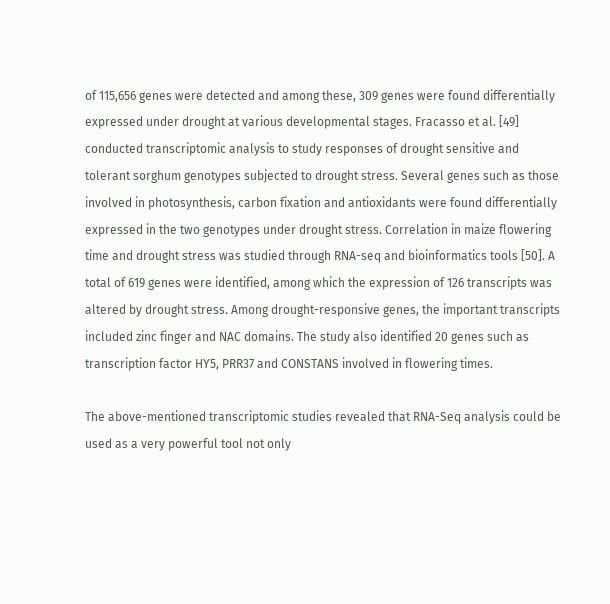of 115,656 genes were detected and among these, 309 genes were found differentially expressed under drought at various developmental stages. Fracasso et al. [49] conducted transcriptomic analysis to study responses of drought sensitive and tolerant sorghum genotypes subjected to drought stress. Several genes such as those involved in photosynthesis, carbon fixation and antioxidants were found differentially expressed in the two genotypes under drought stress. Correlation in maize flowering time and drought stress was studied through RNA-seq and bioinformatics tools [50]. A total of 619 genes were identified, among which the expression of 126 transcripts was altered by drought stress. Among drought-responsive genes, the important transcripts included zinc finger and NAC domains. The study also identified 20 genes such as transcription factor HY5, PRR37 and CONSTANS involved in flowering times.

The above-mentioned transcriptomic studies revealed that RNA-Seq analysis could be used as a very powerful tool not only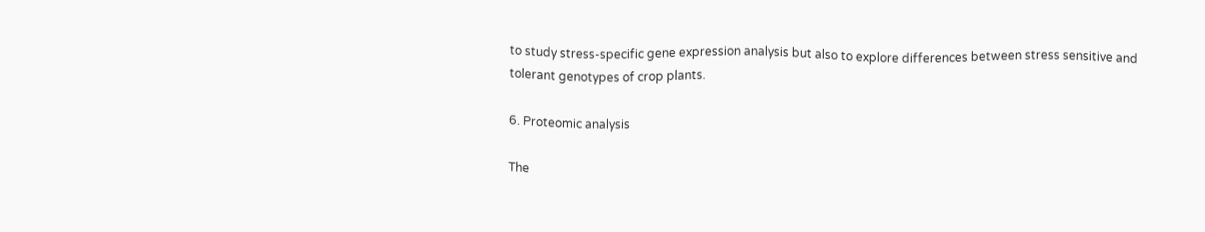to study stress-specific gene expression analysis but also to explore differences between stress sensitive and tolerant genotypes of crop plants.

6. Proteomic analysis

The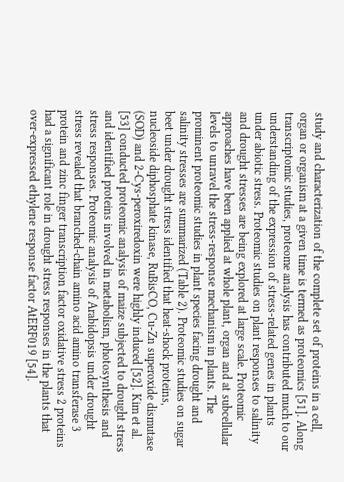study and characterization of the complete set of proteins in a cell, organ or organism at a given time is termed as proteomics [51]. Along transcriptomic studies, proteome analysis has contributed much to our understanding of the expression of stress-related genes in plants under abiotic stress. Proteomic studies on plant responses to salinity and drought stresses are being explored at large scale. Proteomic approaches have been applied at whole plant, organ and at subcellular levels to unravel the stress-response mechanism in plants. The prominent proteomic studies in plant species facing drought and salinity stresses are summarized (Table 2). Proteomic studies on sugar beet under drought stress identified that heat-shock proteins, nucleoside diphosphate kinase, RuBisCO, Cu-Zn superoxide dismutase (SOD) and 2-Cys-peroxiredoxin were highly induced [52]. Kim et al. [53] conducted proteomic analysis of maize subjected to drought stress and identified proteins involved in metabolism, photosynthesis and stress responses. Proteomic analysis of Arabidopsis under drought stress revealed that branched-chain amino acid amino transferase 3 protein and zinc finger transcription factor oxidative stress 2 proteins had a significant role in drought stress responses in the plants that over-expressed ethylene response factor AtERF019 [54].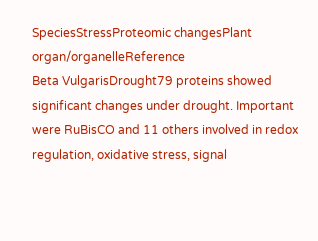SpeciesStressProteomic changesPlant organ/organelleReference
Beta VulgarisDrought79 proteins showed significant changes under drought. Important were RuBisCO and 11 others involved in redox regulation, oxidative stress, signal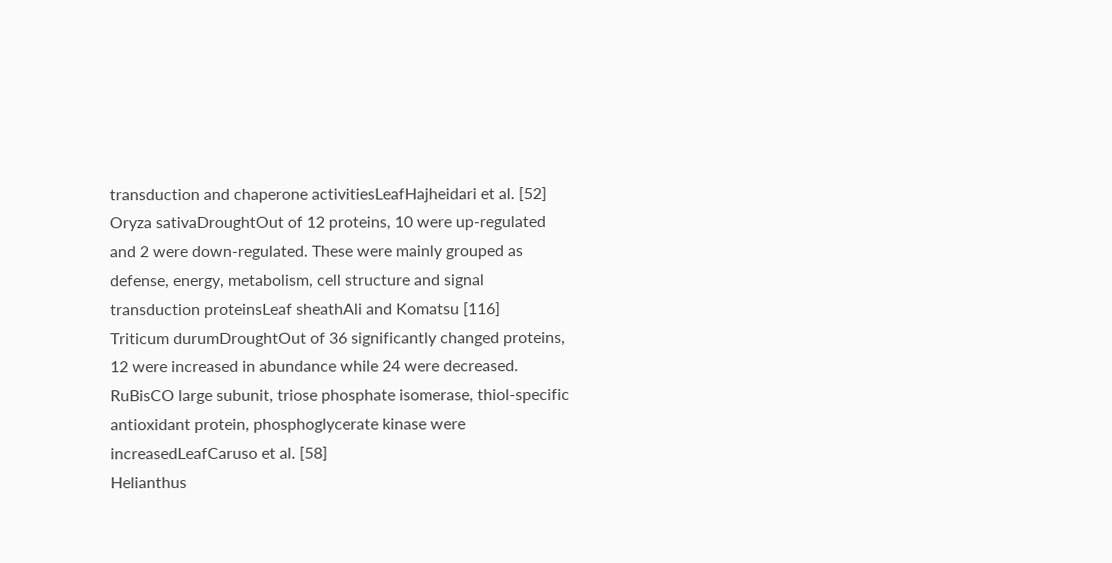transduction and chaperone activitiesLeafHajheidari et al. [52]
Oryza sativaDroughtOut of 12 proteins, 10 were up-regulated and 2 were down-regulated. These were mainly grouped as defense, energy, metabolism, cell structure and signal transduction proteinsLeaf sheathAli and Komatsu [116]
Triticum durumDroughtOut of 36 significantly changed proteins, 12 were increased in abundance while 24 were decreased. RuBisCO large subunit, triose phosphate isomerase, thiol-specific antioxidant protein, phosphoglycerate kinase were increasedLeafCaruso et al. [58]
Helianthus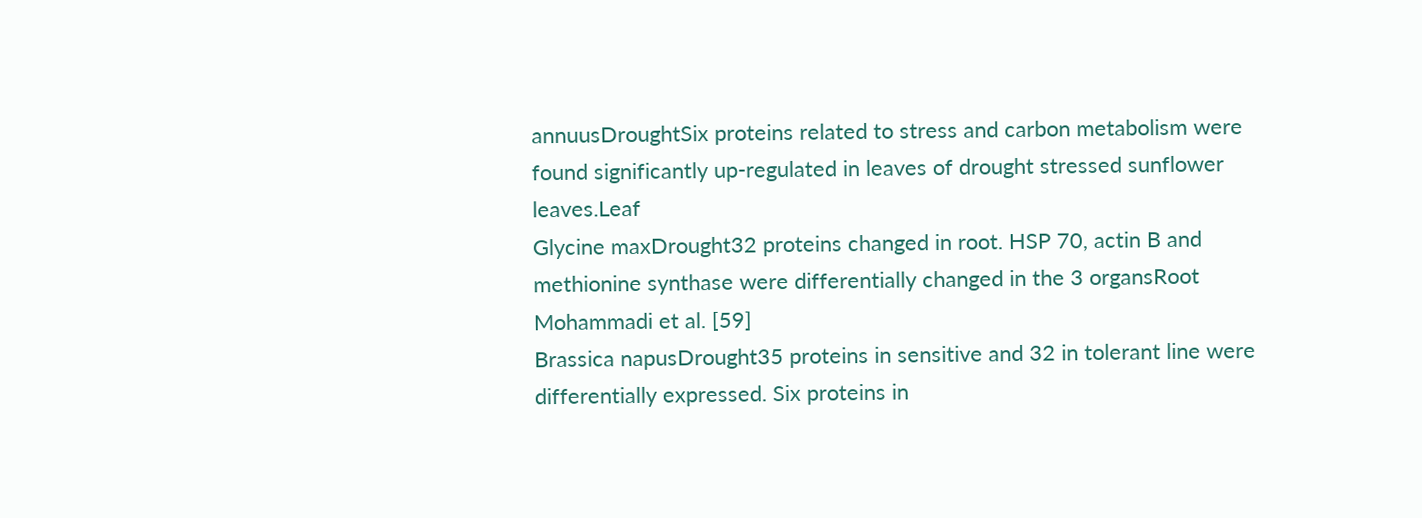annuusDroughtSix proteins related to stress and carbon metabolism were found significantly up-regulated in leaves of drought stressed sunflower leaves.Leaf
Glycine maxDrought32 proteins changed in root. HSP 70, actin B and methionine synthase were differentially changed in the 3 organsRoot
Mohammadi et al. [59]
Brassica napusDrought35 proteins in sensitive and 32 in tolerant line were differentially expressed. Six proteins in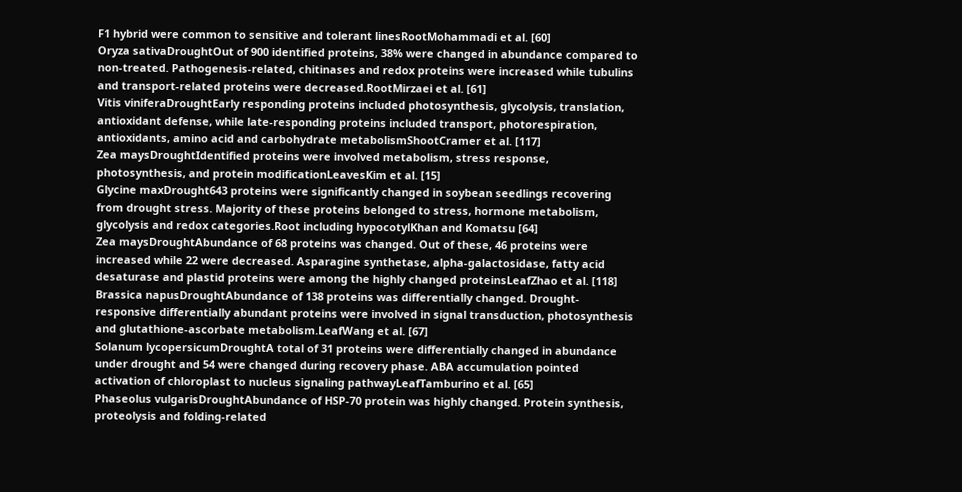F1 hybrid were common to sensitive and tolerant linesRootMohammadi et al. [60]
Oryza sativaDroughtOut of 900 identified proteins, 38% were changed in abundance compared to non-treated. Pathogenesis-related, chitinases and redox proteins were increased while tubulins and transport-related proteins were decreased.RootMirzaei et al. [61]
Vitis viniferaDroughtEarly responding proteins included photosynthesis, glycolysis, translation, antioxidant defense, while late-responding proteins included transport, photorespiration, antioxidants, amino acid and carbohydrate metabolismShootCramer et al. [117]
Zea maysDroughtIdentified proteins were involved metabolism, stress response, photosynthesis, and protein modificationLeavesKim et al. [15]
Glycine maxDrought643 proteins were significantly changed in soybean seedlings recovering from drought stress. Majority of these proteins belonged to stress, hormone metabolism, glycolysis and redox categories.Root including hypocotylKhan and Komatsu [64]
Zea maysDroughtAbundance of 68 proteins was changed. Out of these, 46 proteins were increased while 22 were decreased. Asparagine synthetase, alpha-galactosidase, fatty acid desaturase and plastid proteins were among the highly changed proteinsLeafZhao et al. [118]
Brassica napusDroughtAbundance of 138 proteins was differentially changed. Drought-responsive differentially abundant proteins were involved in signal transduction, photosynthesis and glutathione-ascorbate metabolism.LeafWang et al. [67]
Solanum lycopersicumDroughtA total of 31 proteins were differentially changed in abundance under drought and 54 were changed during recovery phase. ABA accumulation pointed activation of chloroplast to nucleus signaling pathwayLeafTamburino et al. [65]
Phaseolus vulgarisDroughtAbundance of HSP-70 protein was highly changed. Protein synthesis, proteolysis and folding-related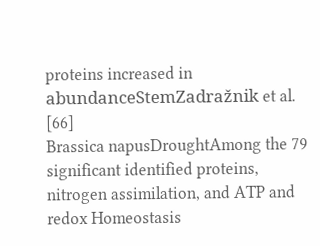proteins increased in abundanceStemZadražnik et al. [66]
Brassica napusDroughtAmong the 79 significant identified proteins, nitrogen assimilation, and ATP and redox Homeostasis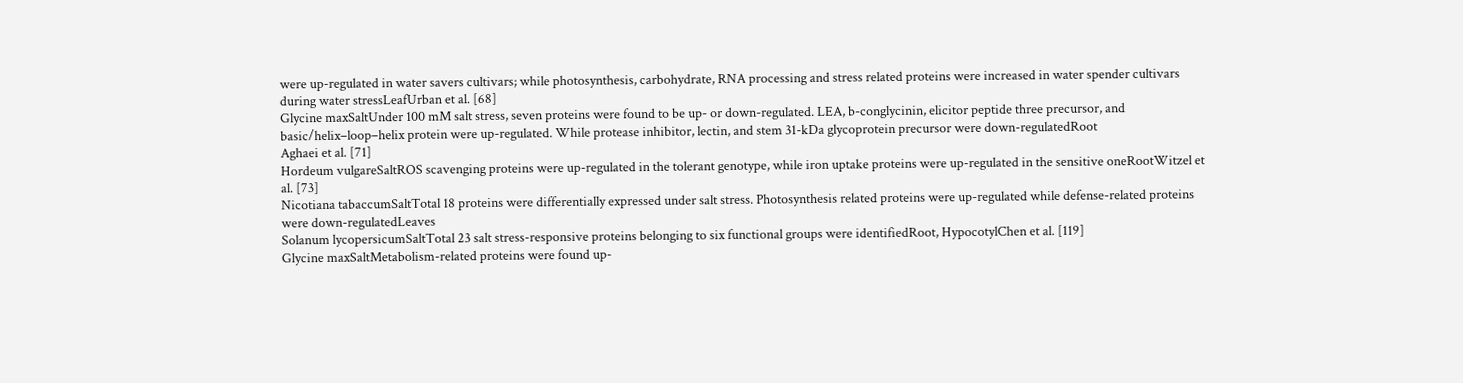were up-regulated in water savers cultivars; while photosynthesis, carbohydrate, RNA processing and stress related proteins were increased in water spender cultivars during water stressLeafUrban et al. [68]
Glycine maxSaltUnder 100 mM salt stress, seven proteins were found to be up- or down-regulated. LEA, b-conglycinin, elicitor peptide three precursor, and basic/helix–loop–helix protein were up-regulated. While protease inhibitor, lectin, and stem 31-kDa glycoprotein precursor were down-regulatedRoot
Aghaei et al. [71]
Hordeum vulgareSaltROS scavenging proteins were up-regulated in the tolerant genotype, while iron uptake proteins were up-regulated in the sensitive oneRootWitzel et al. [73]
Nicotiana tabaccumSaltTotal 18 proteins were differentially expressed under salt stress. Photosynthesis related proteins were up-regulated while defense-related proteins were down-regulatedLeaves
Solanum lycopersicumSaltTotal 23 salt stress-responsive proteins belonging to six functional groups were identifiedRoot, HypocotylChen et al. [119]
Glycine maxSaltMetabolism-related proteins were found up-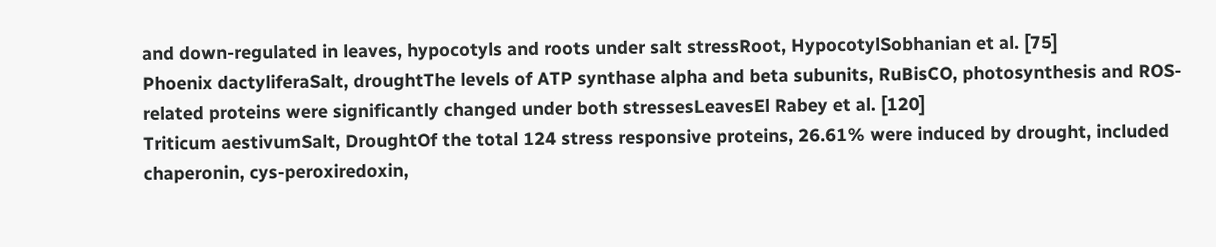and down-regulated in leaves, hypocotyls and roots under salt stressRoot, HypocotylSobhanian et al. [75]
Phoenix dactyliferaSalt, droughtThe levels of ATP synthase alpha and beta subunits, RuBisCO, photosynthesis and ROS-related proteins were significantly changed under both stressesLeavesEl Rabey et al. [120]
Triticum aestivumSalt, DroughtOf the total 124 stress responsive proteins, 26.61% were induced by drought, included chaperonin, cys-peroxiredoxin,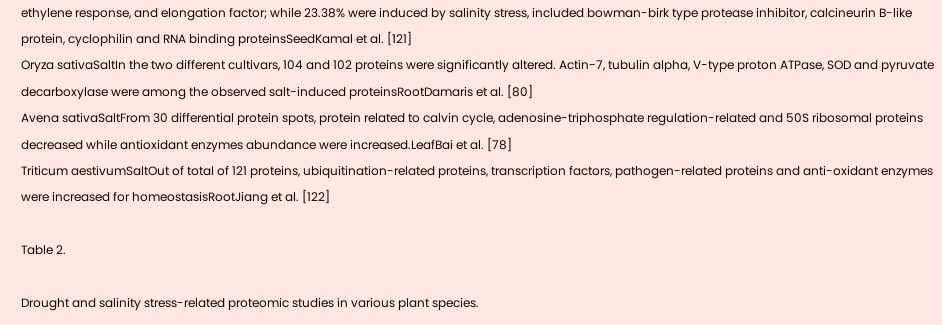ethylene response, and elongation factor; while 23.38% were induced by salinity stress, included bowman-birk type protease inhibitor, calcineurin B-like protein, cyclophilin and RNA binding proteinsSeedKamal et al. [121]
Oryza sativaSaltIn the two different cultivars, 104 and 102 proteins were significantly altered. Actin-7, tubulin alpha, V-type proton ATPase, SOD and pyruvate decarboxylase were among the observed salt-induced proteinsRootDamaris et al. [80]
Avena sativaSaltFrom 30 differential protein spots, protein related to calvin cycle, adenosine-triphosphate regulation-related and 50S ribosomal proteins decreased while antioxidant enzymes abundance were increased.LeafBai et al. [78]
Triticum aestivumSaltOut of total of 121 proteins, ubiquitination-related proteins, transcription factors, pathogen-related proteins and anti-oxidant enzymes were increased for homeostasisRootJiang et al. [122]

Table 2.

Drought and salinity stress-related proteomic studies in various plant species.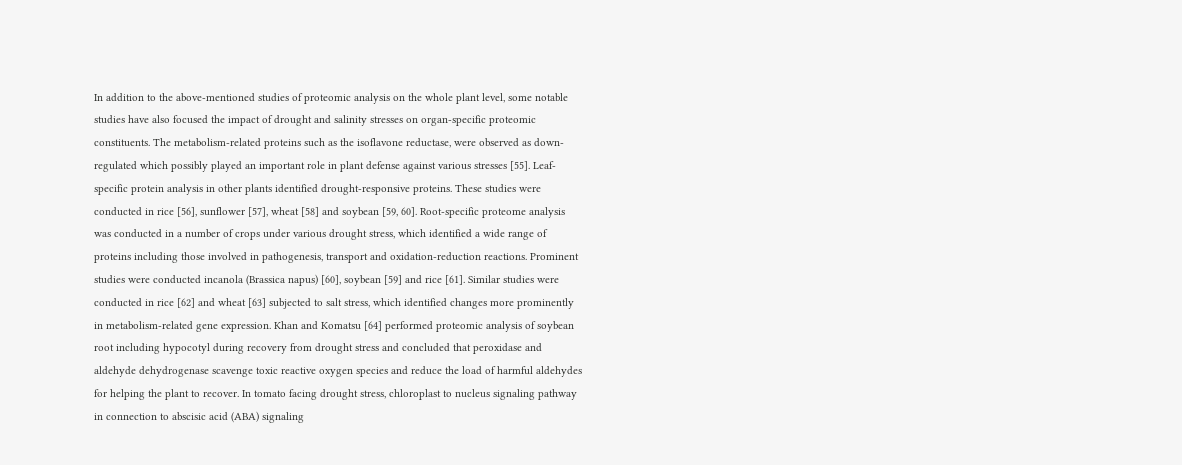In addition to the above-mentioned studies of proteomic analysis on the whole plant level, some notable studies have also focused the impact of drought and salinity stresses on organ-specific proteomic constituents. The metabolism-related proteins such as the isoflavone reductase, were observed as down-regulated which possibly played an important role in plant defense against various stresses [55]. Leaf-specific protein analysis in other plants identified drought-responsive proteins. These studies were conducted in rice [56], sunflower [57], wheat [58] and soybean [59, 60]. Root-specific proteome analysis was conducted in a number of crops under various drought stress, which identified a wide range of proteins including those involved in pathogenesis, transport and oxidation-reduction reactions. Prominent studies were conducted incanola (Brassica napus) [60], soybean [59] and rice [61]. Similar studies were conducted in rice [62] and wheat [63] subjected to salt stress, which identified changes more prominently in metabolism-related gene expression. Khan and Komatsu [64] performed proteomic analysis of soybean root including hypocotyl during recovery from drought stress and concluded that peroxidase and aldehyde dehydrogenase scavenge toxic reactive oxygen species and reduce the load of harmful aldehydes for helping the plant to recover. In tomato facing drought stress, chloroplast to nucleus signaling pathway in connection to abscisic acid (ABA) signaling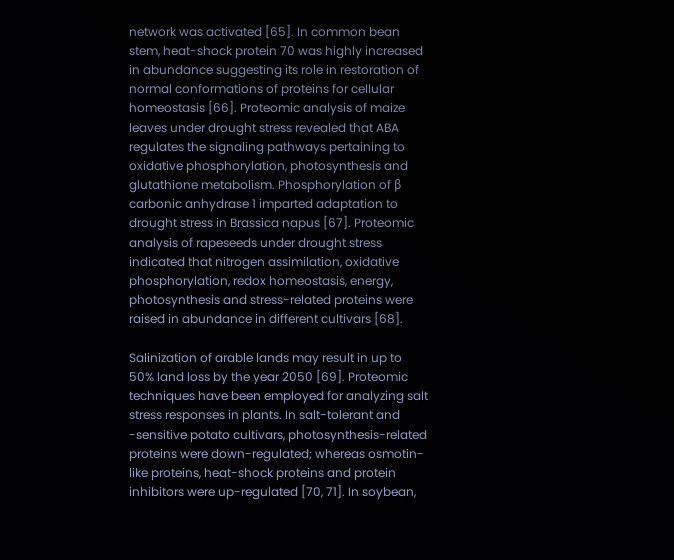network was activated [65]. In common bean stem, heat-shock protein 70 was highly increased in abundance suggesting its role in restoration of normal conformations of proteins for cellular homeostasis [66]. Proteomic analysis of maize leaves under drought stress revealed that ABA regulates the signaling pathways pertaining to oxidative phosphorylation, photosynthesis and glutathione metabolism. Phosphorylation of β carbonic anhydrase 1 imparted adaptation to drought stress in Brassica napus [67]. Proteomic analysis of rapeseeds under drought stress indicated that nitrogen assimilation, oxidative phosphorylation, redox homeostasis, energy, photosynthesis and stress-related proteins were raised in abundance in different cultivars [68].

Salinization of arable lands may result in up to 50% land loss by the year 2050 [69]. Proteomic techniques have been employed for analyzing salt stress responses in plants. In salt-tolerant and -sensitive potato cultivars, photosynthesis-related proteins were down-regulated; whereas osmotin-like proteins, heat-shock proteins and protein inhibitors were up-regulated [70, 71]. In soybean,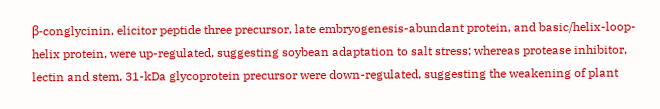β-conglycinin, elicitor peptide three precursor, late embryogenesis-abundant protein, and basic/helix-loop-helix protein, were up-regulated, suggesting soybean adaptation to salt stress; whereas protease inhibitor, lectin and stem, 31-kDa glycoprotein precursor were down-regulated, suggesting the weakening of plant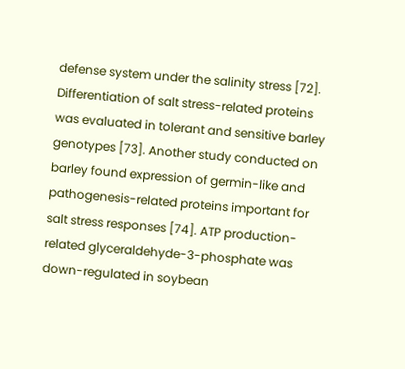defense system under the salinity stress [72]. Differentiation of salt stress-related proteins was evaluated in tolerant and sensitive barley genotypes [73]. Another study conducted on barley found expression of germin-like and pathogenesis-related proteins important for salt stress responses [74]. ATP production-related glyceraldehyde-3-phosphate was down-regulated in soybean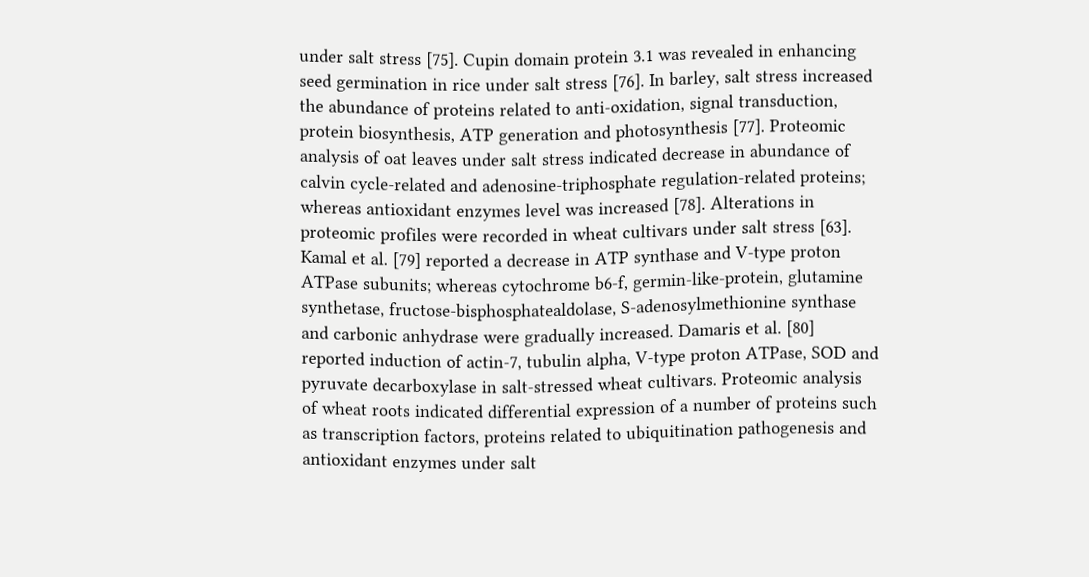under salt stress [75]. Cupin domain protein 3.1 was revealed in enhancing seed germination in rice under salt stress [76]. In barley, salt stress increased the abundance of proteins related to anti-oxidation, signal transduction, protein biosynthesis, ATP generation and photosynthesis [77]. Proteomic analysis of oat leaves under salt stress indicated decrease in abundance of calvin cycle-related and adenosine-triphosphate regulation-related proteins; whereas antioxidant enzymes level was increased [78]. Alterations in proteomic profiles were recorded in wheat cultivars under salt stress [63]. Kamal et al. [79] reported a decrease in ATP synthase and V-type proton ATPase subunits; whereas cytochrome b6-f, germin-like-protein, glutamine synthetase, fructose-bisphosphatealdolase, S-adenosylmethionine synthase and carbonic anhydrase were gradually increased. Damaris et al. [80] reported induction of actin-7, tubulin alpha, V-type proton ATPase, SOD and pyruvate decarboxylase in salt-stressed wheat cultivars. Proteomic analysis of wheat roots indicated differential expression of a number of proteins such as transcription factors, proteins related to ubiquitination pathogenesis and antioxidant enzymes under salt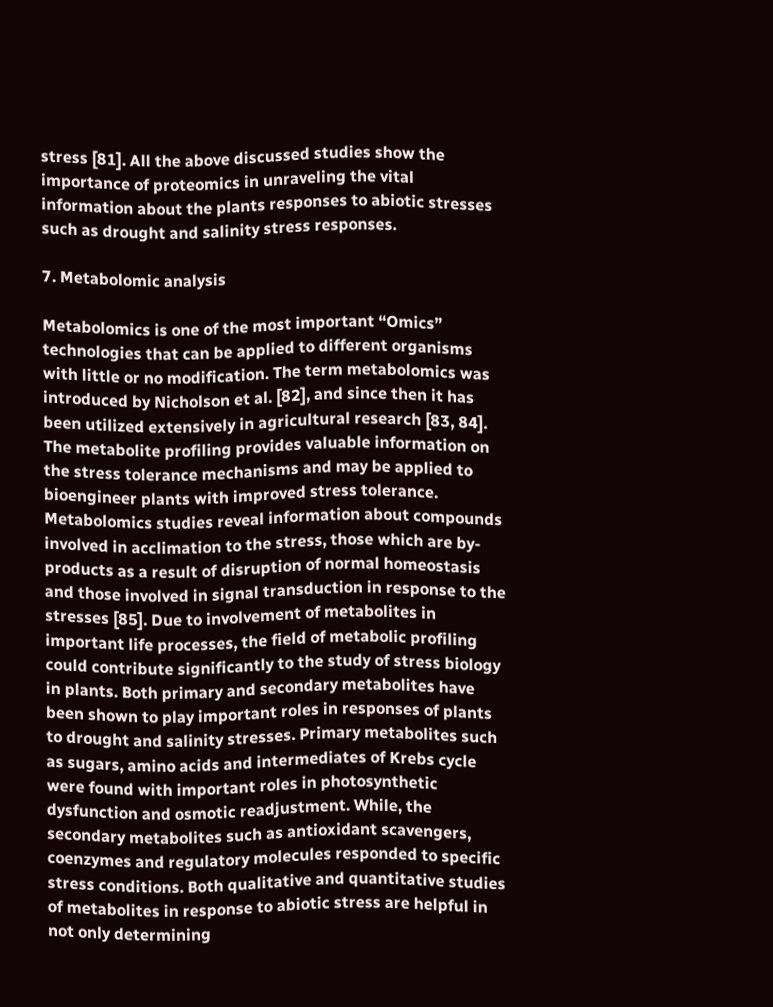stress [81]. All the above discussed studies show the importance of proteomics in unraveling the vital information about the plants responses to abiotic stresses such as drought and salinity stress responses.

7. Metabolomic analysis

Metabolomics is one of the most important “Omics” technologies that can be applied to different organisms with little or no modification. The term metabolomics was introduced by Nicholson et al. [82], and since then it has been utilized extensively in agricultural research [83, 84]. The metabolite profiling provides valuable information on the stress tolerance mechanisms and may be applied to bioengineer plants with improved stress tolerance. Metabolomics studies reveal information about compounds involved in acclimation to the stress, those which are by-products as a result of disruption of normal homeostasis and those involved in signal transduction in response to the stresses [85]. Due to involvement of metabolites in important life processes, the field of metabolic profiling could contribute significantly to the study of stress biology in plants. Both primary and secondary metabolites have been shown to play important roles in responses of plants to drought and salinity stresses. Primary metabolites such as sugars, amino acids and intermediates of Krebs cycle were found with important roles in photosynthetic dysfunction and osmotic readjustment. While, the secondary metabolites such as antioxidant scavengers, coenzymes and regulatory molecules responded to specific stress conditions. Both qualitative and quantitative studies of metabolites in response to abiotic stress are helpful in not only determining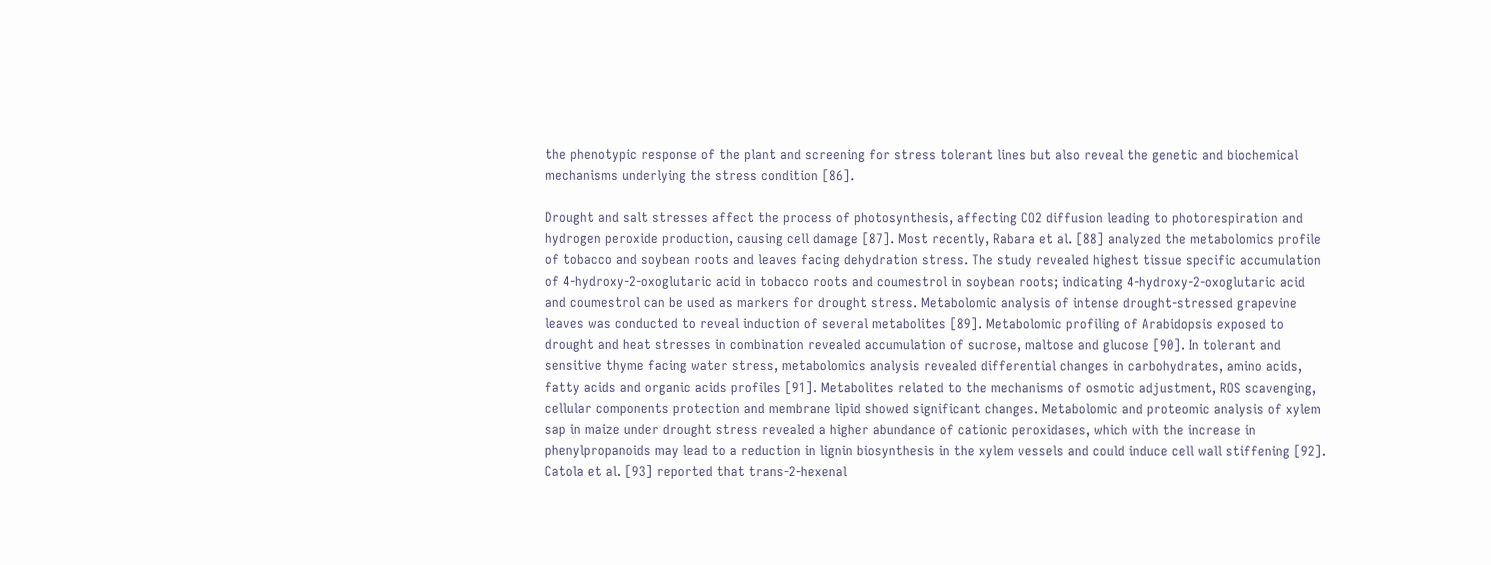the phenotypic response of the plant and screening for stress tolerant lines but also reveal the genetic and biochemical mechanisms underlying the stress condition [86].

Drought and salt stresses affect the process of photosynthesis, affecting CO2 diffusion leading to photorespiration and hydrogen peroxide production, causing cell damage [87]. Most recently, Rabara et al. [88] analyzed the metabolomics profile of tobacco and soybean roots and leaves facing dehydration stress. The study revealed highest tissue specific accumulation of 4-hydroxy-2-oxoglutaric acid in tobacco roots and coumestrol in soybean roots; indicating 4-hydroxy-2-oxoglutaric acid and coumestrol can be used as markers for drought stress. Metabolomic analysis of intense drought-stressed grapevine leaves was conducted to reveal induction of several metabolites [89]. Metabolomic profiling of Arabidopsis exposed to drought and heat stresses in combination revealed accumulation of sucrose, maltose and glucose [90]. In tolerant and sensitive thyme facing water stress, metabolomics analysis revealed differential changes in carbohydrates, amino acids, fatty acids and organic acids profiles [91]. Metabolites related to the mechanisms of osmotic adjustment, ROS scavenging, cellular components protection and membrane lipid showed significant changes. Metabolomic and proteomic analysis of xylem sap in maize under drought stress revealed a higher abundance of cationic peroxidases, which with the increase in phenylpropanoids may lead to a reduction in lignin biosynthesis in the xylem vessels and could induce cell wall stiffening [92]. Catola et al. [93] reported that trans-2-hexenal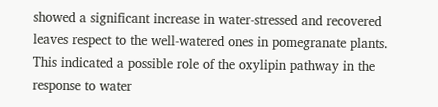showed a significant increase in water-stressed and recovered leaves respect to the well-watered ones in pomegranate plants. This indicated a possible role of the oxylipin pathway in the response to water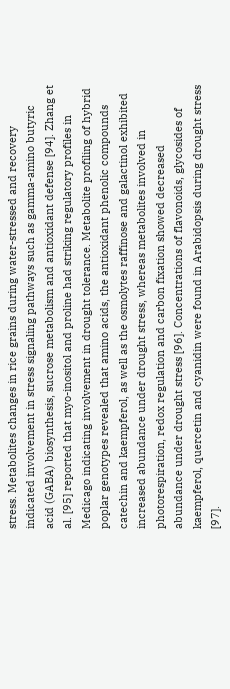stress. Metabolites changes in rice grains during water-stressed and recovery indicated involvement in stress signaling pathways such as gamma-amino butyric acid (GABA) biosynthesis, sucrose metabolism and antioxidant defense [94]. Zhang et al. [95] reported that myo-inositol and proline had striking regulatory profiles in Medicago indicating involvement in drought tolerance. Metabolite profiling of hybrid poplar genotypes revealed that amino acids, the antioxidant phenolic compounds catechin and kaempferol, as well as the osmolytes raffinose and galactinol exhibited increased abundance under drought stress, whereas metabolites involved in photorespiration, redox regulation and carbon fixation showed decreased abundance under drought stress [96]. Concentrations of flavonoids, glycosides of kaempferol, quercetin and cyanidin were found in Arabidopsis during drought stress [97].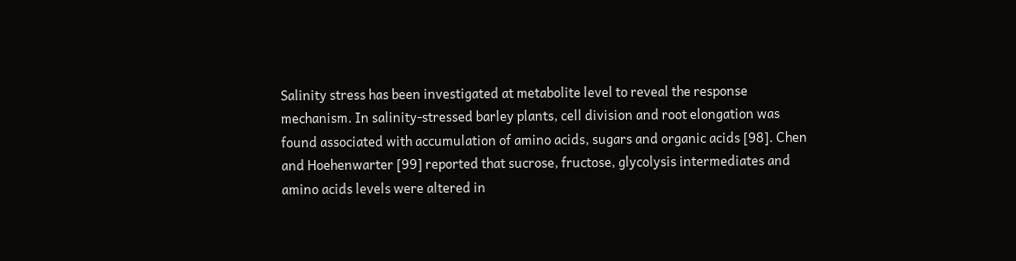Salinity stress has been investigated at metabolite level to reveal the response mechanism. In salinity-stressed barley plants, cell division and root elongation was found associated with accumulation of amino acids, sugars and organic acids [98]. Chen and Hoehenwarter [99] reported that sucrose, fructose, glycolysis intermediates and amino acids levels were altered in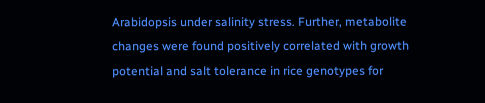Arabidopsis under salinity stress. Further, metabolite changes were found positively correlated with growth potential and salt tolerance in rice genotypes for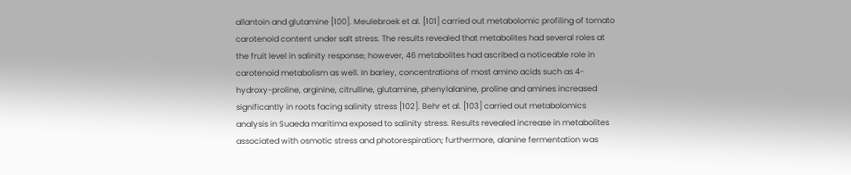allantoin and glutamine [100]. Meulebroek et al. [101] carried out metabolomic profiling of tomato carotenoid content under salt stress. The results revealed that metabolites had several roles at the fruit level in salinity response; however, 46 metabolites had ascribed a noticeable role in carotenoid metabolism as well. In barley, concentrations of most amino acids such as 4-hydroxy-proline, arginine, citrulline, glutamine, phenylalanine, proline and amines increased significantly in roots facing salinity stress [102]. Behr et al. [103] carried out metabolomics analysis in Suaeda maritima exposed to salinity stress. Results revealed increase in metabolites associated with osmotic stress and photorespiration; furthermore, alanine fermentation was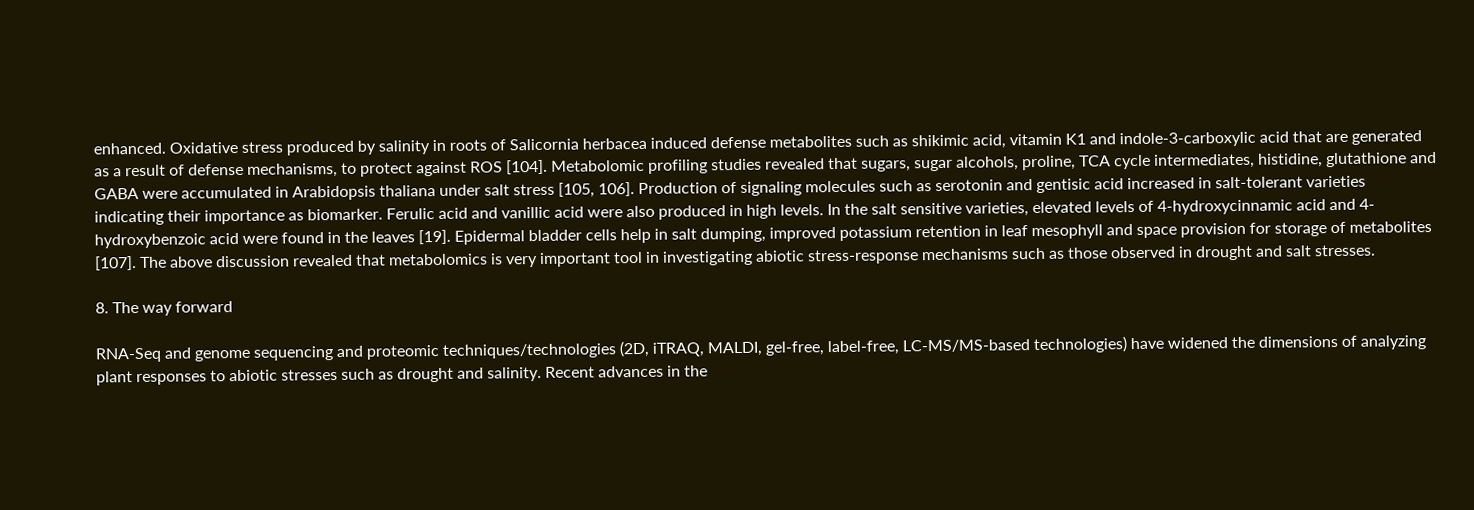enhanced. Oxidative stress produced by salinity in roots of Salicornia herbacea induced defense metabolites such as shikimic acid, vitamin K1 and indole-3-carboxylic acid that are generated as a result of defense mechanisms, to protect against ROS [104]. Metabolomic profiling studies revealed that sugars, sugar alcohols, proline, TCA cycle intermediates, histidine, glutathione and GABA were accumulated in Arabidopsis thaliana under salt stress [105, 106]. Production of signaling molecules such as serotonin and gentisic acid increased in salt-tolerant varieties indicating their importance as biomarker. Ferulic acid and vanillic acid were also produced in high levels. In the salt sensitive varieties, elevated levels of 4-hydroxycinnamic acid and 4-hydroxybenzoic acid were found in the leaves [19]. Epidermal bladder cells help in salt dumping, improved potassium retention in leaf mesophyll and space provision for storage of metabolites [107]. The above discussion revealed that metabolomics is very important tool in investigating abiotic stress-response mechanisms such as those observed in drought and salt stresses.

8. The way forward

RNA-Seq and genome sequencing and proteomic techniques/technologies (2D, iTRAQ, MALDI, gel-free, label-free, LC-MS/MS-based technologies) have widened the dimensions of analyzing plant responses to abiotic stresses such as drought and salinity. Recent advances in the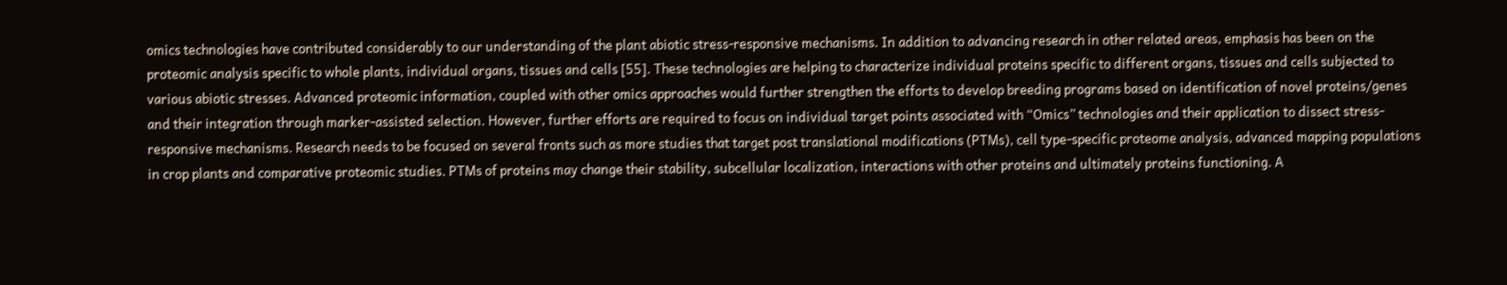omics technologies have contributed considerably to our understanding of the plant abiotic stress-responsive mechanisms. In addition to advancing research in other related areas, emphasis has been on the proteomic analysis specific to whole plants, individual organs, tissues and cells [55]. These technologies are helping to characterize individual proteins specific to different organs, tissues and cells subjected to various abiotic stresses. Advanced proteomic information, coupled with other omics approaches would further strengthen the efforts to develop breeding programs based on identification of novel proteins/genes and their integration through marker-assisted selection. However, further efforts are required to focus on individual target points associated with “Omics” technologies and their application to dissect stress-responsive mechanisms. Research needs to be focused on several fronts such as more studies that target post translational modifications (PTMs), cell type-specific proteome analysis, advanced mapping populations in crop plants and comparative proteomic studies. PTMs of proteins may change their stability, subcellular localization, interactions with other proteins and ultimately proteins functioning. A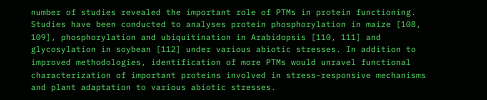number of studies revealed the important role of PTMs in protein functioning. Studies have been conducted to analyses protein phosphorylation in maize [108, 109], phosphorylation and ubiquitination in Arabidopsis [110, 111] and glycosylation in soybean [112] under various abiotic stresses. In addition to improved methodologies, identification of more PTMs would unravel functional characterization of important proteins involved in stress-responsive mechanisms and plant adaptation to various abiotic stresses.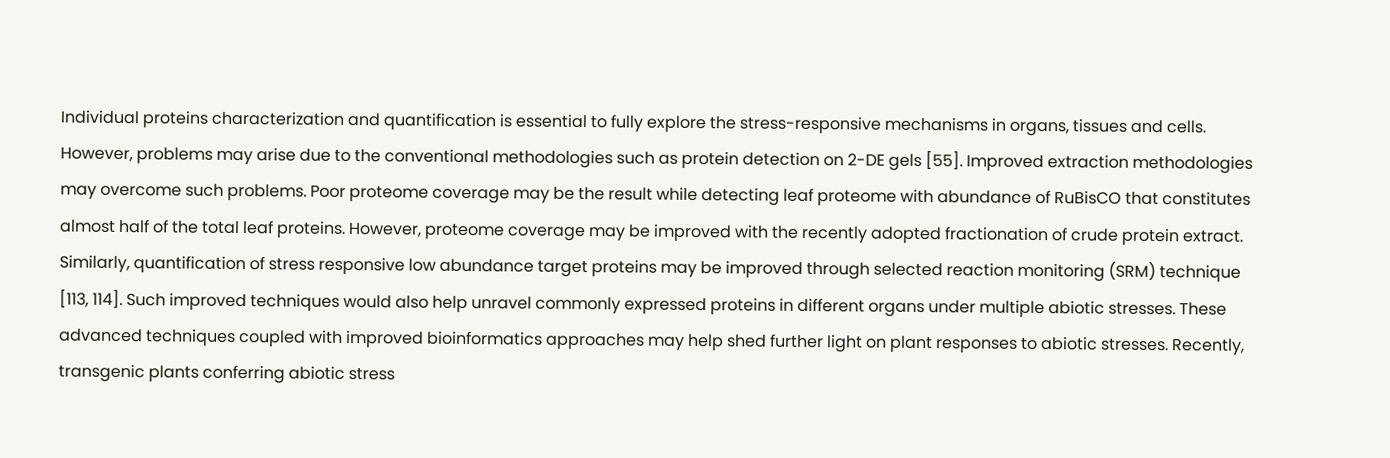Individual proteins characterization and quantification is essential to fully explore the stress-responsive mechanisms in organs, tissues and cells. However, problems may arise due to the conventional methodologies such as protein detection on 2-DE gels [55]. Improved extraction methodologies may overcome such problems. Poor proteome coverage may be the result while detecting leaf proteome with abundance of RuBisCO that constitutes almost half of the total leaf proteins. However, proteome coverage may be improved with the recently adopted fractionation of crude protein extract. Similarly, quantification of stress responsive low abundance target proteins may be improved through selected reaction monitoring (SRM) technique [113, 114]. Such improved techniques would also help unravel commonly expressed proteins in different organs under multiple abiotic stresses. These advanced techniques coupled with improved bioinformatics approaches may help shed further light on plant responses to abiotic stresses. Recently, transgenic plants conferring abiotic stress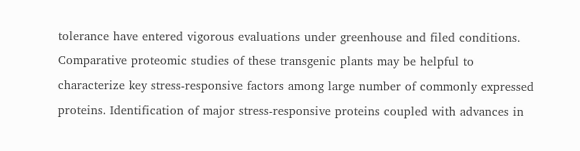tolerance have entered vigorous evaluations under greenhouse and filed conditions. Comparative proteomic studies of these transgenic plants may be helpful to characterize key stress-responsive factors among large number of commonly expressed proteins. Identification of major stress-responsive proteins coupled with advances in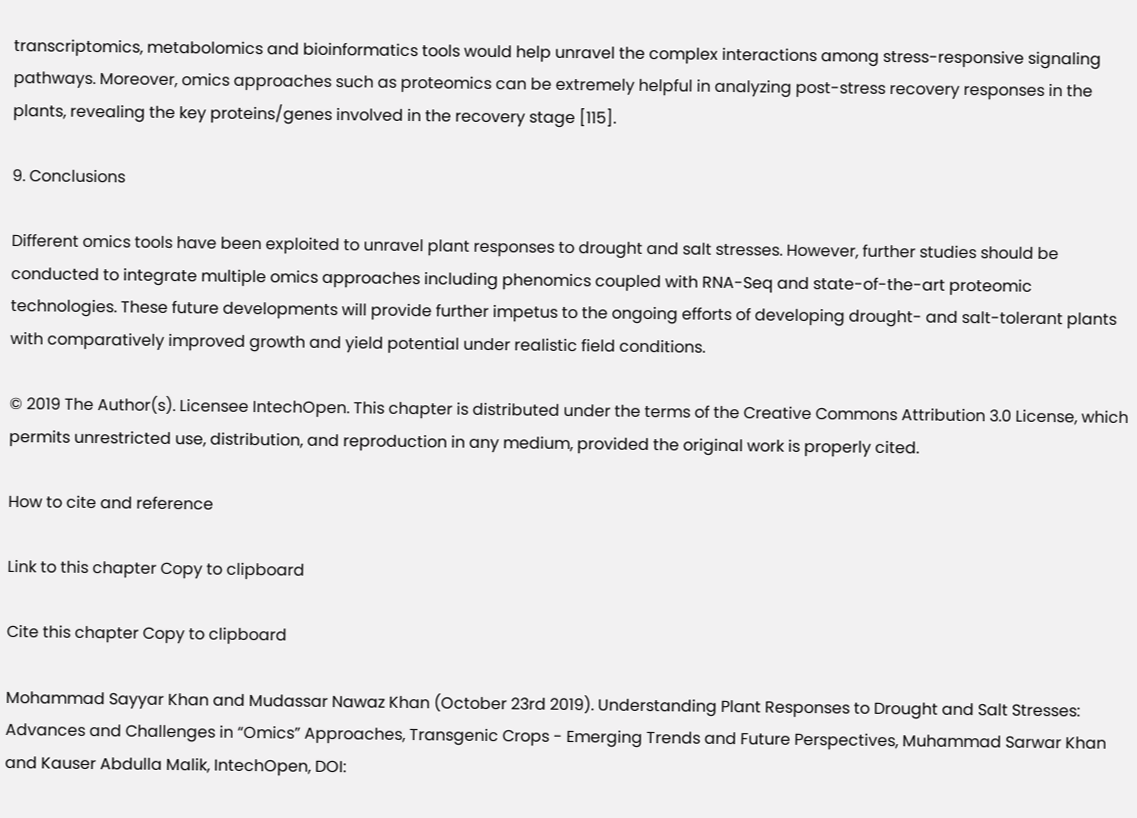transcriptomics, metabolomics and bioinformatics tools would help unravel the complex interactions among stress-responsive signaling pathways. Moreover, omics approaches such as proteomics can be extremely helpful in analyzing post-stress recovery responses in the plants, revealing the key proteins/genes involved in the recovery stage [115].

9. Conclusions

Different omics tools have been exploited to unravel plant responses to drought and salt stresses. However, further studies should be conducted to integrate multiple omics approaches including phenomics coupled with RNA-Seq and state-of-the-art proteomic technologies. These future developments will provide further impetus to the ongoing efforts of developing drought- and salt-tolerant plants with comparatively improved growth and yield potential under realistic field conditions.

© 2019 The Author(s). Licensee IntechOpen. This chapter is distributed under the terms of the Creative Commons Attribution 3.0 License, which permits unrestricted use, distribution, and reproduction in any medium, provided the original work is properly cited.

How to cite and reference

Link to this chapter Copy to clipboard

Cite this chapter Copy to clipboard

Mohammad Sayyar Khan and Mudassar Nawaz Khan (October 23rd 2019). Understanding Plant Responses to Drought and Salt Stresses: Advances and Challenges in “Omics” Approaches, Transgenic Crops - Emerging Trends and Future Perspectives, Muhammad Sarwar Khan and Kauser Abdulla Malik, IntechOpen, DOI: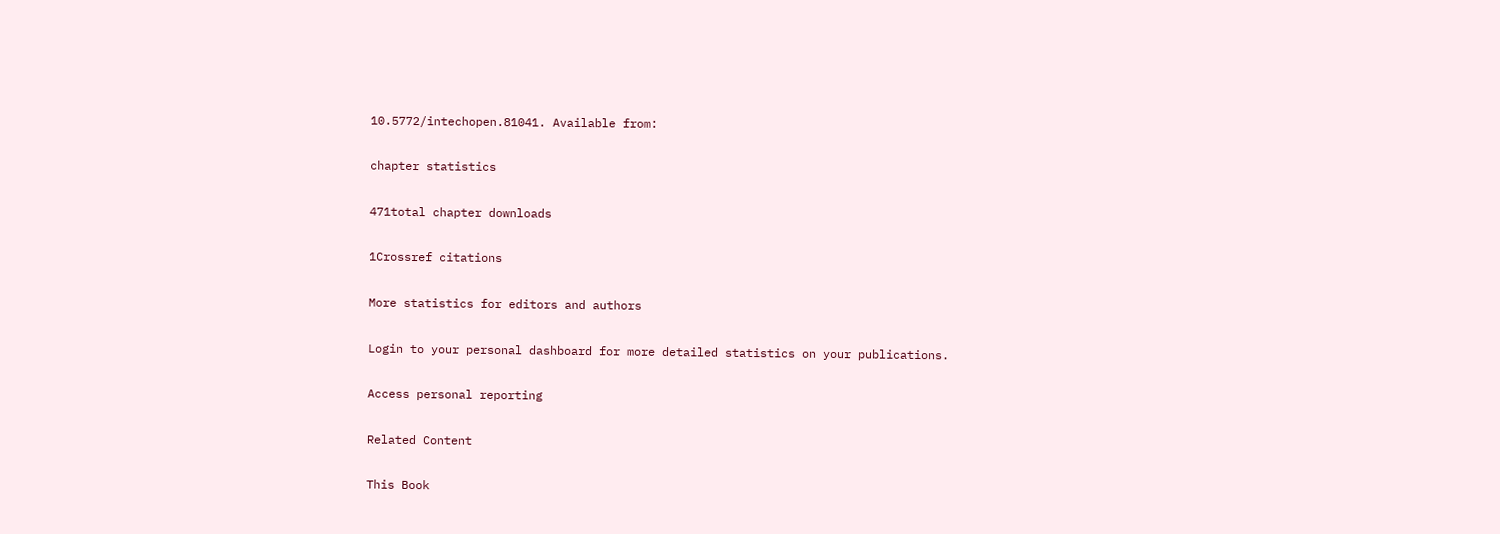10.5772/intechopen.81041. Available from:

chapter statistics

471total chapter downloads

1Crossref citations

More statistics for editors and authors

Login to your personal dashboard for more detailed statistics on your publications.

Access personal reporting

Related Content

This Book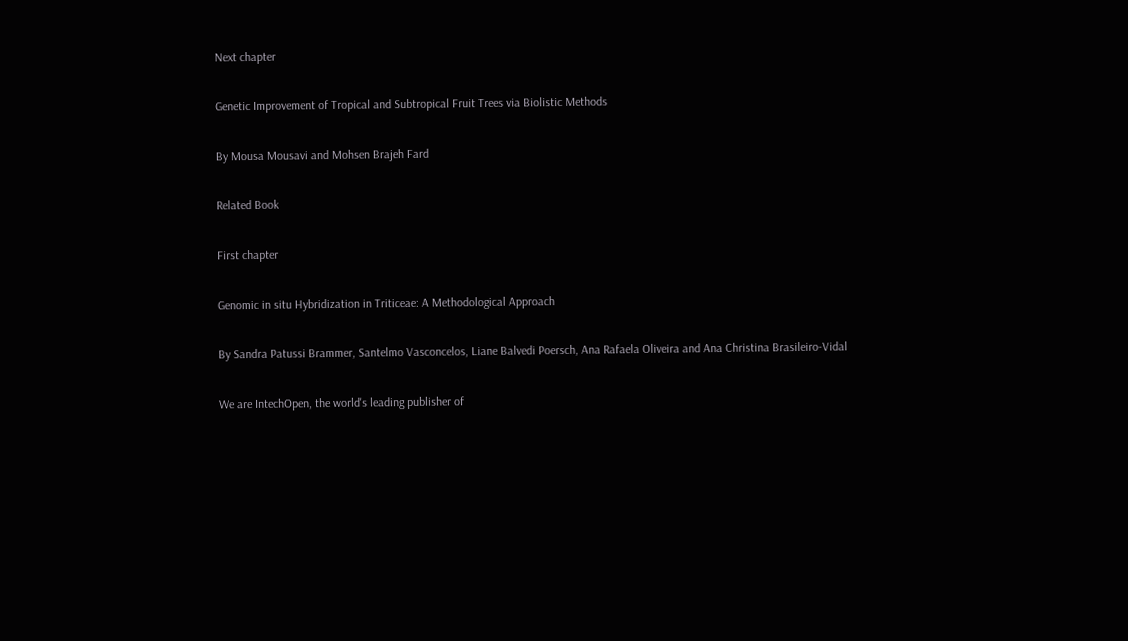Next chapter

Genetic Improvement of Tropical and Subtropical Fruit Trees via Biolistic Methods

By Mousa Mousavi and Mohsen Brajeh Fard

Related Book

First chapter

Genomic in situ Hybridization in Triticeae: A Methodological Approach

By Sandra Patussi Brammer, Santelmo Vasconcelos, Liane Balvedi Poersch, Ana Rafaela Oliveira and Ana Christina Brasileiro-Vidal

We are IntechOpen, the world's leading publisher of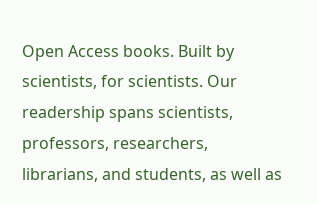Open Access books. Built by scientists, for scientists. Our readership spans scientists, professors, researchers, librarians, and students, as well as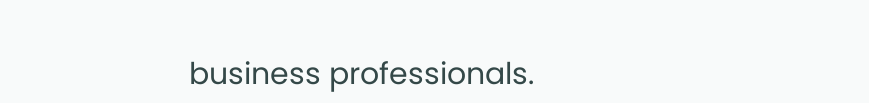business professionals.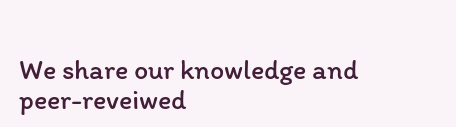We share our knowledge and peer-reveiwed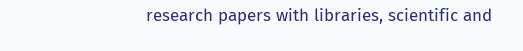research papers with libraries, scientific and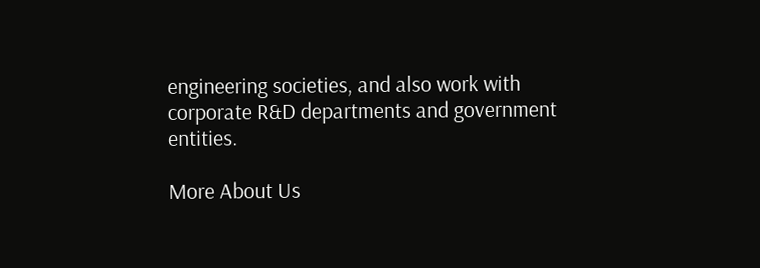engineering societies, and also work with corporate R&D departments and government entities.

More About Us